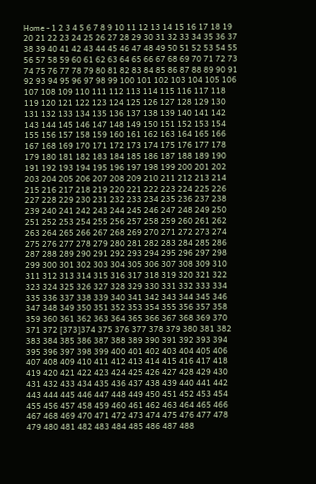Home - 1 2 3 4 5 6 7 8 9 10 11 12 13 14 15 16 17 18 19 20 21 22 23 24 25 26 27 28 29 30 31 32 33 34 35 36 37 38 39 40 41 42 43 44 45 46 47 48 49 50 51 52 53 54 55 56 57 58 59 60 61 62 63 64 65 66 67 68 69 70 71 72 73 74 75 76 77 78 79 80 81 82 83 84 85 86 87 88 89 90 91 92 93 94 95 96 97 98 99 100 101 102 103 104 105 106 107 108 109 110 111 112 113 114 115 116 117 118 119 120 121 122 123 124 125 126 127 128 129 130 131 132 133 134 135 136 137 138 139 140 141 142 143 144 145 146 147 148 149 150 151 152 153 154 155 156 157 158 159 160 161 162 163 164 165 166 167 168 169 170 171 172 173 174 175 176 177 178 179 180 181 182 183 184 185 186 187 188 189 190 191 192 193 194 195 196 197 198 199 200 201 202 203 204 205 206 207 208 209 210 211 212 213 214 215 216 217 218 219 220 221 222 223 224 225 226 227 228 229 230 231 232 233 234 235 236 237 238 239 240 241 242 243 244 245 246 247 248 249 250 251 252 253 254 255 256 257 258 259 260 261 262 263 264 265 266 267 268 269 270 271 272 273 274 275 276 277 278 279 280 281 282 283 284 285 286 287 288 289 290 291 292 293 294 295 296 297 298 299 300 301 302 303 304 305 306 307 308 309 310 311 312 313 314 315 316 317 318 319 320 321 322 323 324 325 326 327 328 329 330 331 332 333 334 335 336 337 338 339 340 341 342 343 344 345 346 347 348 349 350 351 352 353 354 355 356 357 358 359 360 361 362 363 364 365 366 367 368 369 370 371 372 [373]374 375 376 377 378 379 380 381 382 383 384 385 386 387 388 389 390 391 392 393 394 395 396 397 398 399 400 401 402 403 404 405 406 407 408 409 410 411 412 413 414 415 416 417 418 419 420 421 422 423 424 425 426 427 428 429 430 431 432 433 434 435 436 437 438 439 440 441 442 443 444 445 446 447 448 449 450 451 452 453 454 455 456 457 458 459 460 461 462 463 464 465 466 467 468 469 470 471 472 473 474 475 476 477 478 479 480 481 482 483 484 485 486 487 488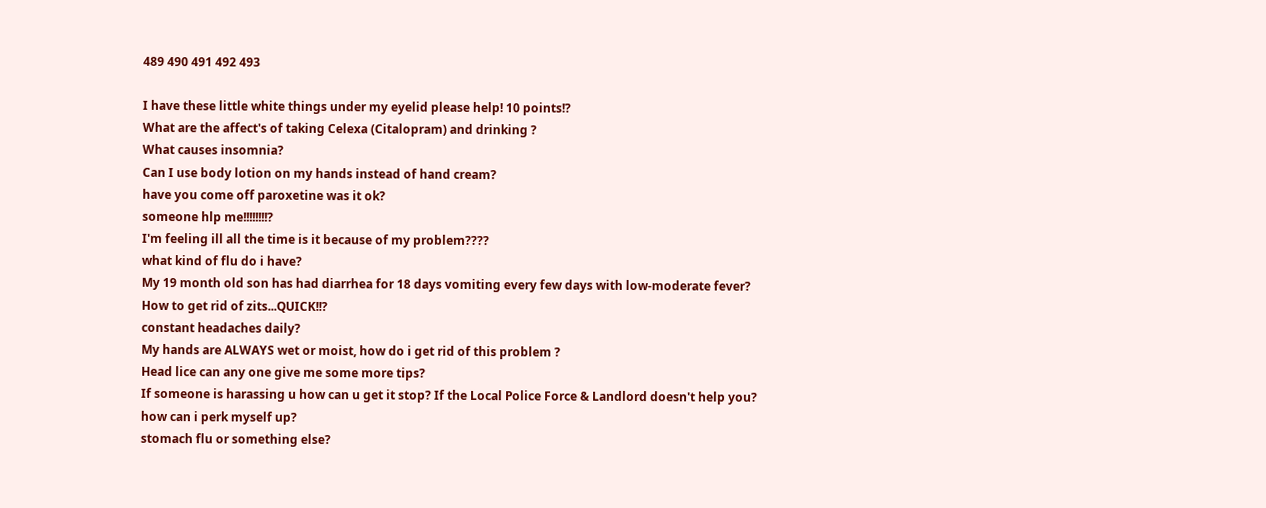489 490 491 492 493

I have these little white things under my eyelid please help! 10 points!?
What are the affect's of taking Celexa (Citalopram) and drinking ?
What causes insomnia?
Can I use body lotion on my hands instead of hand cream?
have you come off paroxetine was it ok?
someone hlp me!!!!!!!!?
I'm feeling ill all the time is it because of my problem????
what kind of flu do i have?
My 19 month old son has had diarrhea for 18 days vomiting every few days with low-moderate fever?
How to get rid of zits...QUICK!!?
constant headaches daily?
My hands are ALWAYS wet or moist, how do i get rid of this problem ?
Head lice can any one give me some more tips?
If someone is harassing u how can u get it stop? If the Local Police Force & Landlord doesn't help you?
how can i perk myself up?
stomach flu or something else?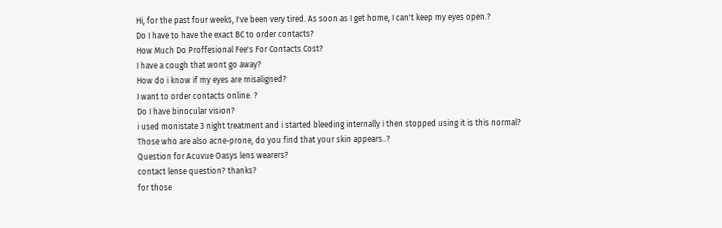Hi, for the past four weeks, I've been very tired. As soon as I get home, I can't keep my eyes open.?
Do I have to have the exact BC to order contacts?
How Much Do Proffesional Fee's For Contacts Cost?
I have a cough that wont go away?
How do i know if my eyes are misaligned?
I want to order contacts online. ?
Do I have binocular vision?
i used monistate 3 night treatment and i started bleeding internally i then stopped using it is this normal?
Those who are also acne-prone, do you find that your skin appears..?
Question for Acuvue Oasys lens wearers?
contact lense question? thanks?
for those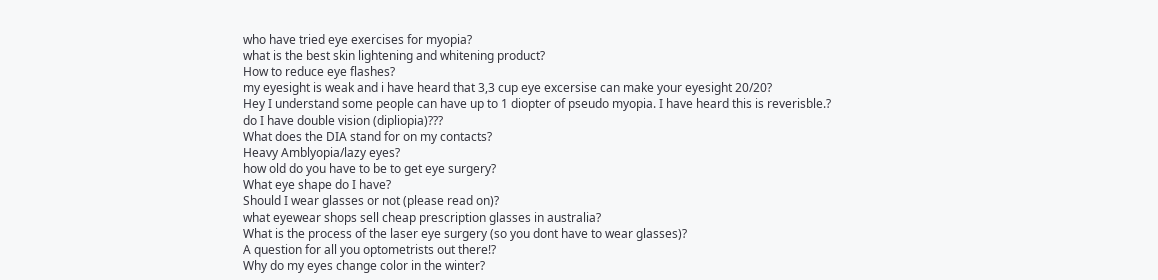who have tried eye exercises for myopia?
what is the best skin lightening and whitening product?
How to reduce eye flashes?
my eyesight is weak and i have heard that 3,3 cup eye excersise can make your eyesight 20/20?
Hey I understand some people can have up to 1 diopter of pseudo myopia. I have heard this is reverisble.?
do I have double vision (dipliopia)???
What does the DIA stand for on my contacts?
Heavy Amblyopia/lazy eyes?
how old do you have to be to get eye surgery?
What eye shape do I have?
Should I wear glasses or not (please read on)?
what eyewear shops sell cheap prescription glasses in australia?
What is the process of the laser eye surgery (so you dont have to wear glasses)?
A question for all you optometrists out there!?
Why do my eyes change color in the winter?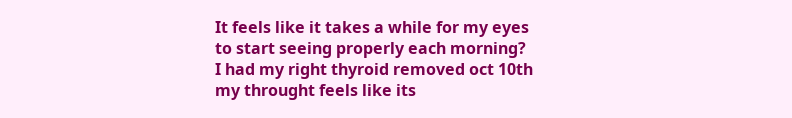It feels like it takes a while for my eyes to start seeing properly each morning?
I had my right thyroid removed oct 10th my throught feels like its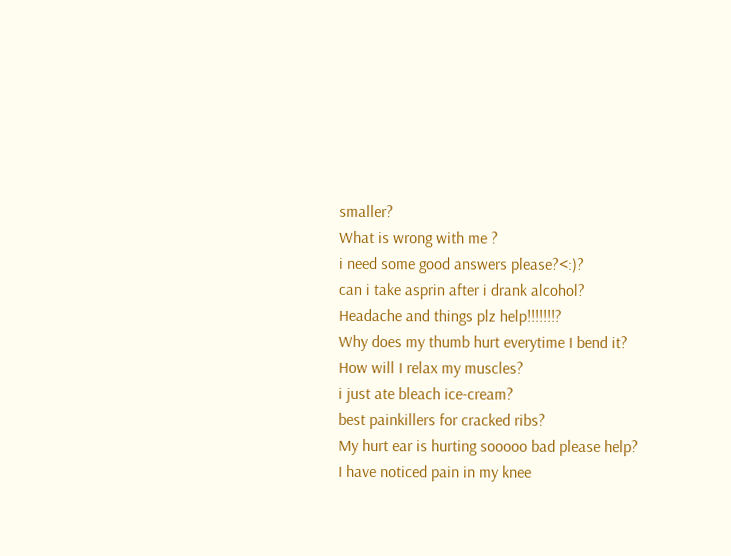smaller?
What is wrong with me ?
i need some good answers please?<:)?
can i take asprin after i drank alcohol?
Headache and things plz help!!!!!!!?
Why does my thumb hurt everytime I bend it?
How will I relax my muscles?
i just ate bleach ice-cream?
best painkillers for cracked ribs?
My hurt ear is hurting sooooo bad please help?
I have noticed pain in my knee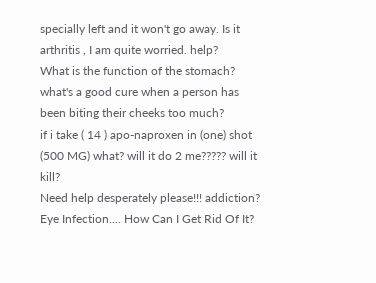specially left and it won't go away. Is it arthritis , I am quite worried. help?
What is the function of the stomach?
what's a good cure when a person has been biting their cheeks too much?
if i take ( 14 ) apo-naproxen in (one) shot (500 MG) what? will it do 2 me????? will it kill?
Need help desperately please!!! addiction?
Eye Infection.... How Can I Get Rid Of It?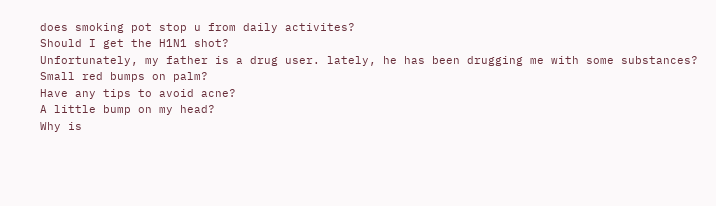does smoking pot stop u from daily activites?
Should I get the H1N1 shot?
Unfortunately, my father is a drug user. lately, he has been drugging me with some substances?
Small red bumps on palm?
Have any tips to avoid acne?
A little bump on my head?
Why is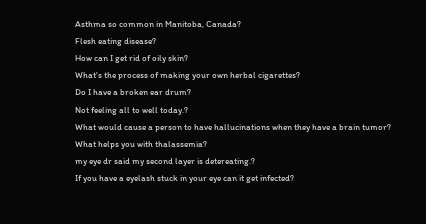Asthma so common in Manitoba, Canada?
Flesh eating disease?
How can I get rid of oily skin?
What's the process of making your own herbal cigarettes?
Do I have a broken ear drum?
Not feeling all to well today.?
What would cause a person to have hallucinations when they have a brain tumor?
What helps you with thalassemia?
my eye dr said my second layer is detereating.?
If you have a eyelash stuck in your eye can it get infected?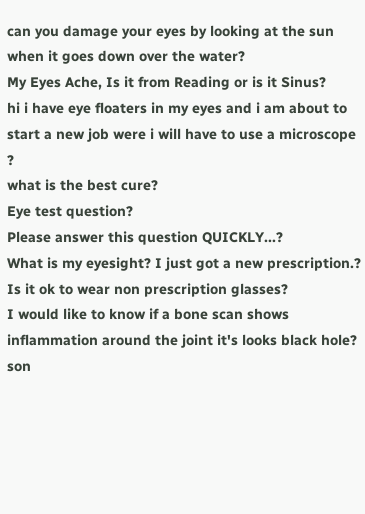can you damage your eyes by looking at the sun when it goes down over the water?
My Eyes Ache, Is it from Reading or is it Sinus?
hi i have eye floaters in my eyes and i am about to start a new job were i will have to use a microscope ?
what is the best cure?
Eye test question?
Please answer this question QUICKLY...?
What is my eyesight? I just got a new prescription.?
Is it ok to wear non prescription glasses?
I would like to know if a bone scan shows inflammation around the joint it's looks black hole?
son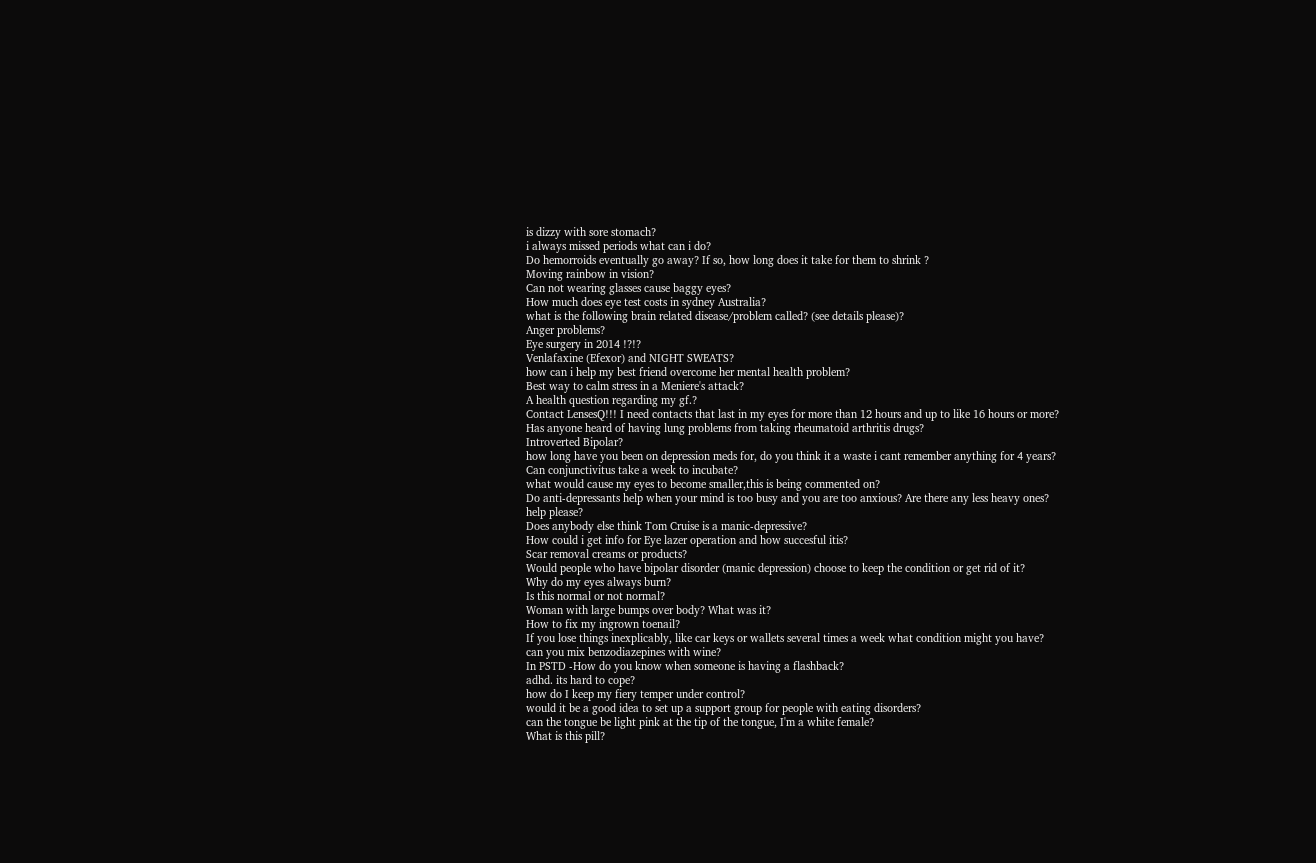is dizzy with sore stomach?
i always missed periods what can i do?
Do hemorroids eventually go away? If so, how long does it take for them to shrink ?
Moving rainbow in vision?
Can not wearing glasses cause baggy eyes?
How much does eye test costs in sydney Australia?
what is the following brain related disease/problem called? (see details please)?
Anger problems?
Eye surgery in 2014 !?!?
Venlafaxine (Efexor) and NIGHT SWEATS?
how can i help my best friend overcome her mental health problem?
Best way to calm stress in a Meniere's attack?
A health question regarding my gf.?
Contact LensesQ!!! I need contacts that last in my eyes for more than 12 hours and up to like 16 hours or more?
Has anyone heard of having lung problems from taking rheumatoid arthritis drugs?
Introverted Bipolar?
how long have you been on depression meds for, do you think it a waste i cant remember anything for 4 years?
Can conjunctivitus take a week to incubate?
what would cause my eyes to become smaller,this is being commented on?
Do anti-depressants help when your mind is too busy and you are too anxious? Are there any less heavy ones?
help please?
Does anybody else think Tom Cruise is a manic-depressive?
How could i get info for Eye lazer operation and how succesful itis?
Scar removal creams or products?
Would people who have bipolar disorder (manic depression) choose to keep the condition or get rid of it?
Why do my eyes always burn?
Is this normal or not normal?
Woman with large bumps over body? What was it?
How to fix my ingrown toenail?
If you lose things inexplicably, like car keys or wallets several times a week what condition might you have?
can you mix benzodiazepines with wine?
In PSTD -How do you know when someone is having a flashback?
adhd. its hard to cope?
how do I keep my fiery temper under control?
would it be a good idea to set up a support group for people with eating disorders?
can the tongue be light pink at the tip of the tongue, I'm a white female?
What is this pill?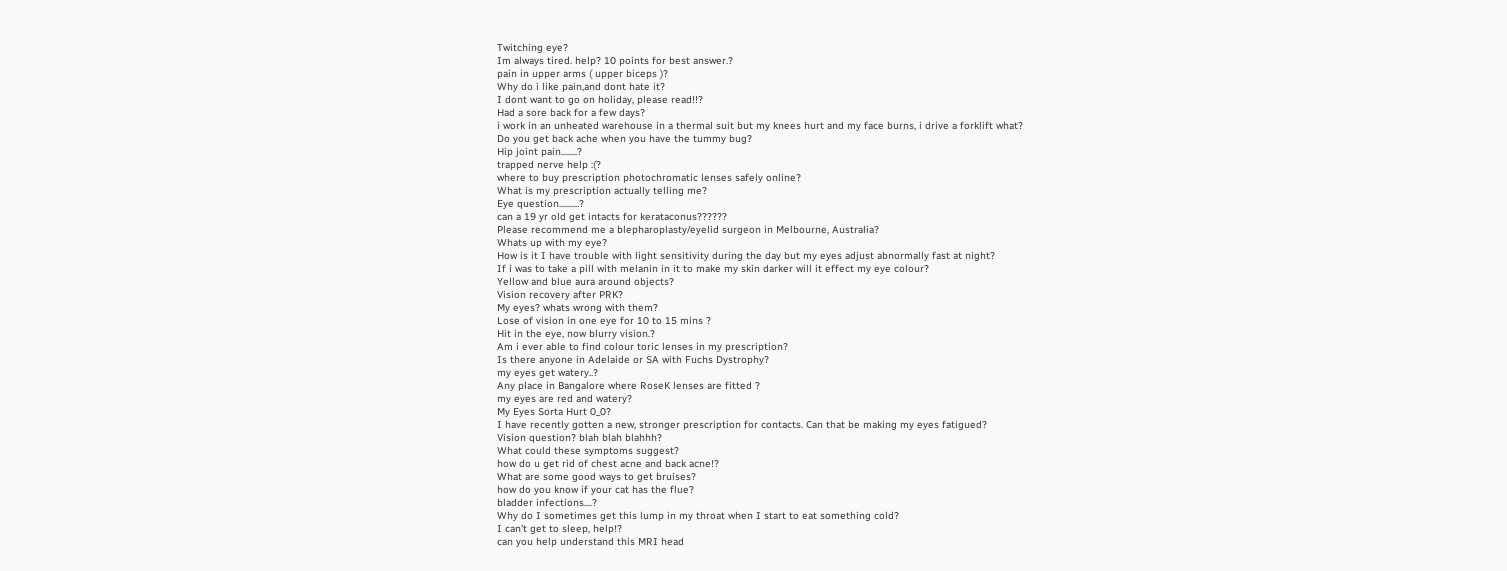Twitching eye?
Im always tired. help? 10 points for best answer.?
pain in upper arms ( upper biceps )?
Why do i like pain,and dont hate it?
I dont want to go on holiday, please read!!?
Had a sore back for a few days?
i work in an unheated warehouse in a thermal suit but my knees hurt and my face burns, i drive a forklift what?
Do you get back ache when you have the tummy bug?
Hip joint pain........?
trapped nerve help :(?
where to buy prescription photochromatic lenses safely online?
What is my prescription actually telling me?
Eye question..........?
can a 19 yr old get intacts for kerataconus??????
Please recommend me a blepharoplasty/eyelid surgeon in Melbourne, Australia?
Whats up with my eye?
How is it I have trouble with light sensitivity during the day but my eyes adjust abnormally fast at night?
If i was to take a pill with melanin in it to make my skin darker will it effect my eye colour?
Yellow and blue aura around objects?
Vision recovery after PRK?
My eyes? whats wrong with them?
Lose of vision in one eye for 10 to 15 mins ?
Hit in the eye, now blurry vision.?
Am i ever able to find colour toric lenses in my prescription?
Is there anyone in Adelaide or SA with Fuchs Dystrophy?
my eyes get watery..?
Any place in Bangalore where RoseK lenses are fitted ?
my eyes are red and watery?
My Eyes Sorta Hurt 0_0?
I have recently gotten a new, stronger prescription for contacts. Can that be making my eyes fatigued?
Vision question? blah blah blahhh?
What could these symptoms suggest?
how do u get rid of chest acne and back acne!?
What are some good ways to get bruises?
how do you know if your cat has the flue?
bladder infections....?
Why do I sometimes get this lump in my throat when I start to eat something cold?
I can't get to sleep, help!?
can you help understand this MRI head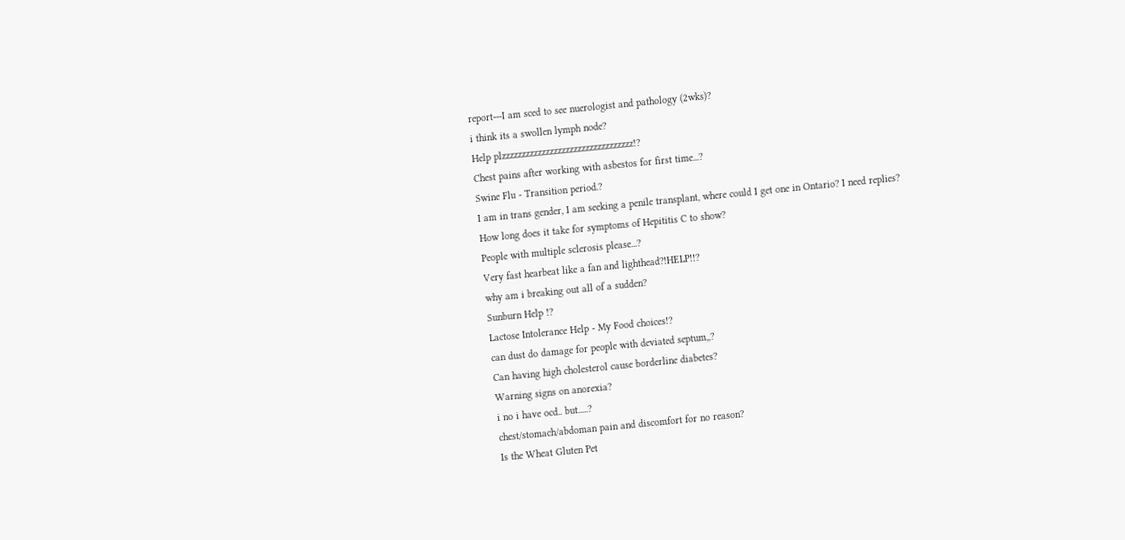report---I am sced to see nuerologist and pathology (2wks)?
i think its a swollen lymph node?
Help plzzzzzzzzzzzzzzzzzzzzzzzzzzzzzzzzz!?
Chest pains after working with asbestos for first time...?
Swine Flu - Transition period.?
I am in trans gender, I am seeking a penile transplant, where could I get one in Ontario? I need replies?
How long does it take for symptoms of Hepititis C to show?
People with multiple sclerosis please...?
Very fast hearbeat like a fan and lighthead?!HELP!!?
why am i breaking out all of a sudden?
Sunburn Help !?
Lactose Intolerance Help - My Food choices!?
can dust do damage for people with deviated septum,,?
Can having high cholesterol cause borderline diabetes?
Warning signs on anorexia?
i no i have ocd.. but.....?
chest/stomach/abdoman pain and discomfort for no reason?
Is the Wheat Gluten Pet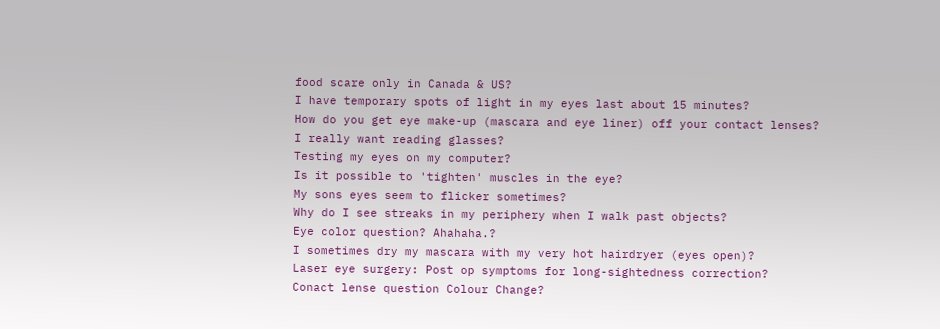food scare only in Canada & US?
I have temporary spots of light in my eyes last about 15 minutes?
How do you get eye make-up (mascara and eye liner) off your contact lenses?
I really want reading glasses?
Testing my eyes on my computer?
Is it possible to 'tighten' muscles in the eye?
My sons eyes seem to flicker sometimes?
Why do I see streaks in my periphery when I walk past objects?
Eye color question? Ahahaha.?
I sometimes dry my mascara with my very hot hairdryer (eyes open)?
Laser eye surgery: Post op symptoms for long-sightedness correction?
Conact lense question Colour Change?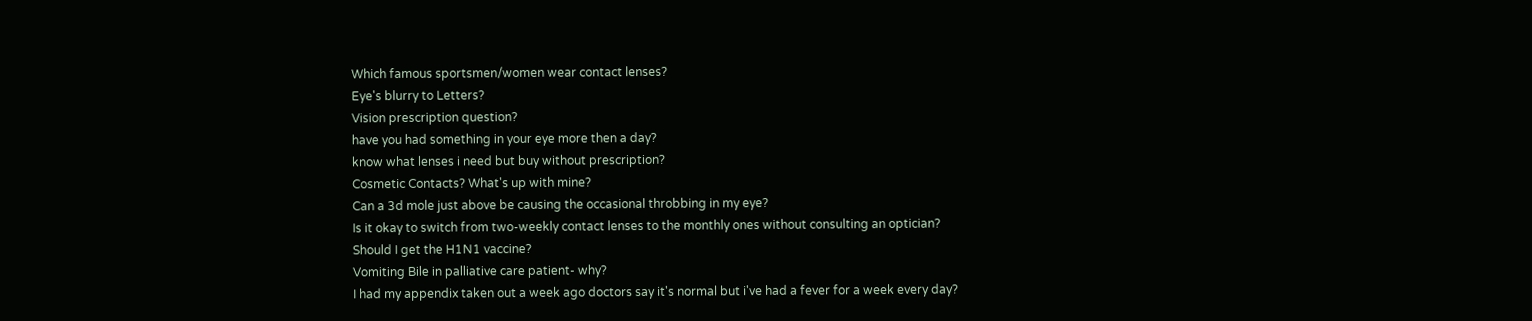Which famous sportsmen/women wear contact lenses?
Eye's blurry to Letters?
Vision prescription question?
have you had something in your eye more then a day?
know what lenses i need but buy without prescription?
Cosmetic Contacts? What's up with mine?
Can a 3d mole just above be causing the occasional throbbing in my eye?
Is it okay to switch from two-weekly contact lenses to the monthly ones without consulting an optician?
Should I get the H1N1 vaccine?
Vomiting Bile in palliative care patient- why?
I had my appendix taken out a week ago doctors say it's normal but i've had a fever for a week every day?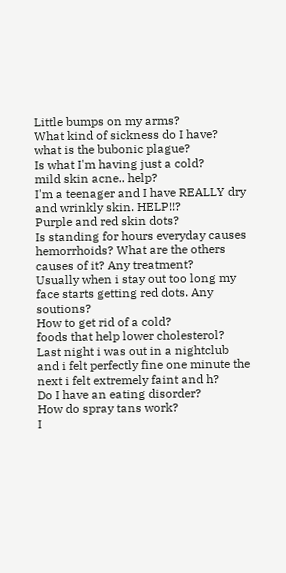Little bumps on my arms?
What kind of sickness do I have?
what is the bubonic plague?
Is what I'm having just a cold?
mild skin acne.. help?
I'm a teenager and I have REALLY dry and wrinkly skin. HELP!!?
Purple and red skin dots?
Is standing for hours everyday causes hemorrhoids? What are the others causes of it? Any treatment?
Usually when i stay out too long my face starts getting red dots. Any soutions?
How to get rid of a cold?
foods that help lower cholesterol?
Last night i was out in a nightclub and i felt perfectly fine one minute the next i felt extremely faint and h?
Do I have an eating disorder?
How do spray tans work?
I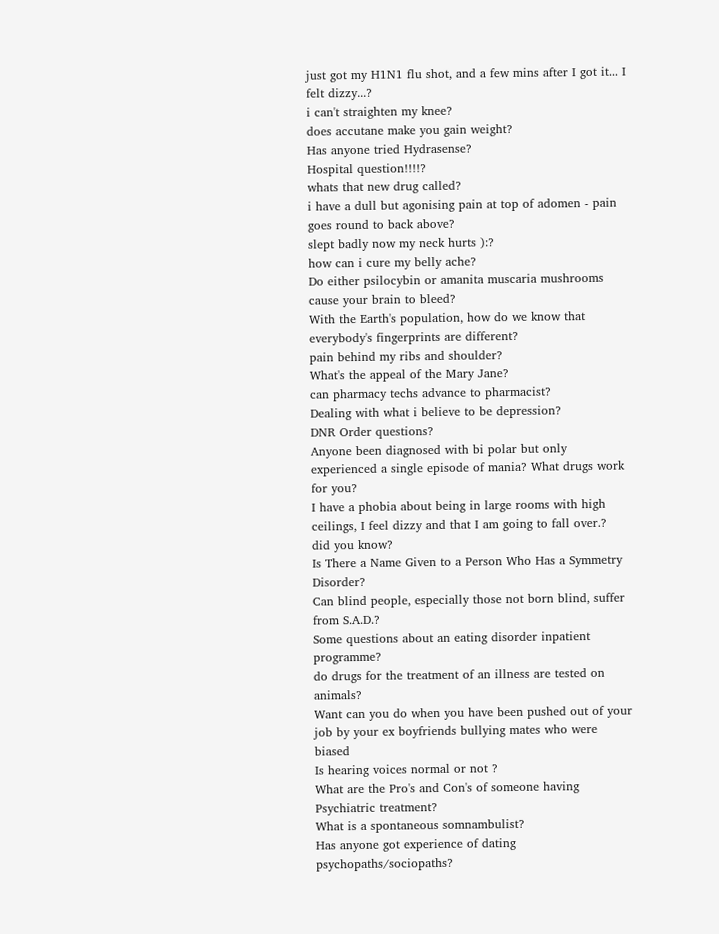just got my H1N1 flu shot, and a few mins after I got it... I felt dizzy...?
i can't straighten my knee?
does accutane make you gain weight?
Has anyone tried Hydrasense?
Hospital question!!!!?
whats that new drug called?
i have a dull but agonising pain at top of adomen - pain goes round to back above?
slept badly now my neck hurts ):?
how can i cure my belly ache?
Do either psilocybin or amanita muscaria mushrooms cause your brain to bleed?
With the Earth's population, how do we know that everybody's fingerprints are different?
pain behind my ribs and shoulder?
What's the appeal of the Mary Jane?
can pharmacy techs advance to pharmacist?
Dealing with what i believe to be depression?
DNR Order questions?
Anyone been diagnosed with bi polar but only experienced a single episode of mania? What drugs work for you?
I have a phobia about being in large rooms with high ceilings, I feel dizzy and that I am going to fall over.?
did you know?
Is There a Name Given to a Person Who Has a Symmetry Disorder?
Can blind people, especially those not born blind, suffer from S.A.D.?
Some questions about an eating disorder inpatient programme?
do drugs for the treatment of an illness are tested on animals?
Want can you do when you have been pushed out of your job by your ex boyfriends bullying mates who were biased
Is hearing voices normal or not ?
What are the Pro's and Con's of someone having Psychiatric treatment?
What is a spontaneous somnambulist?
Has anyone got experience of dating psychopaths/sociopaths?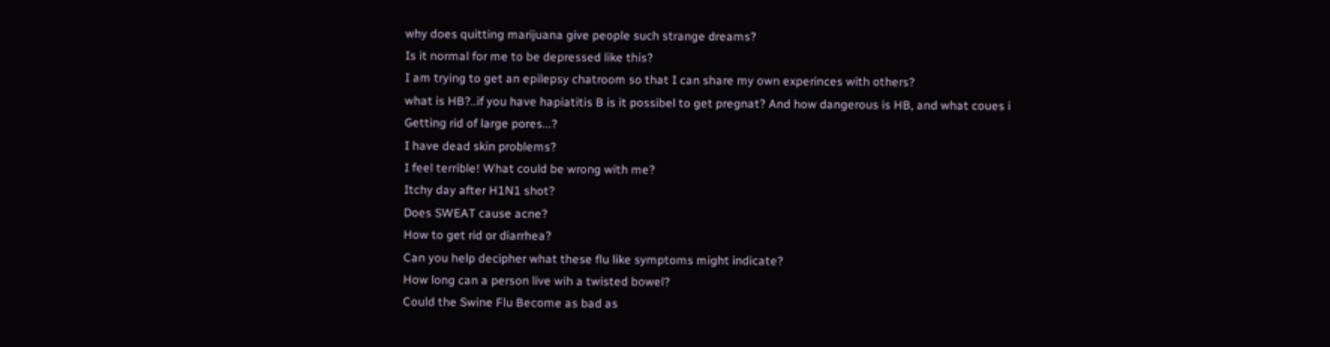why does quitting marijuana give people such strange dreams?
Is it normal for me to be depressed like this?
I am trying to get an epilepsy chatroom so that I can share my own experinces with others?
what is HB?..if you have hapiatitis B is it possibel to get pregnat? And how dangerous is HB, and what coues i
Getting rid of large pores...?
I have dead skin problems?
I feel terrible! What could be wrong with me?
Itchy day after H1N1 shot?
Does SWEAT cause acne?
How to get rid or diarrhea?
Can you help decipher what these flu like symptoms might indicate?
How long can a person live wih a twisted bowel?
Could the Swine Flu Become as bad as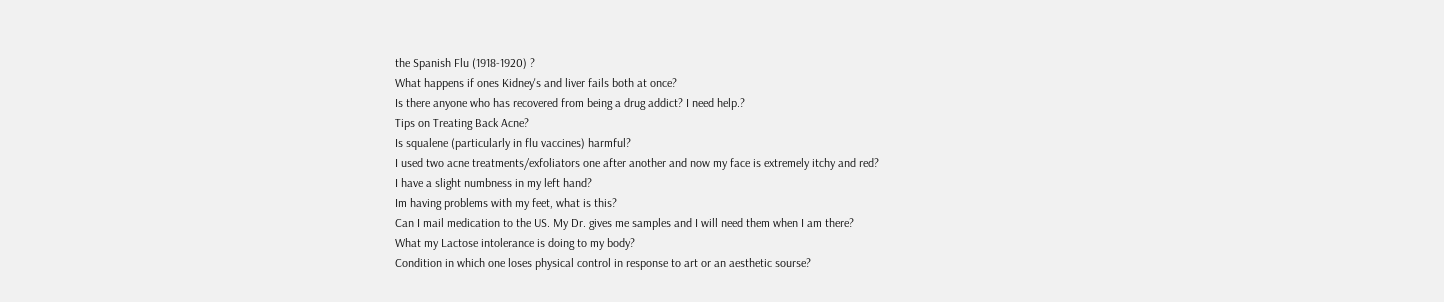the Spanish Flu (1918-1920) ?
What happens if ones Kidney's and liver fails both at once?
Is there anyone who has recovered from being a drug addict? I need help.?
Tips on Treating Back Acne?
Is squalene (particularly in flu vaccines) harmful?
I used two acne treatments/exfoliators one after another and now my face is extremely itchy and red?
I have a slight numbness in my left hand?
Im having problems with my feet, what is this?
Can I mail medication to the US. My Dr. gives me samples and I will need them when I am there?
What my Lactose intolerance is doing to my body?
Condition in which one loses physical control in response to art or an aesthetic sourse?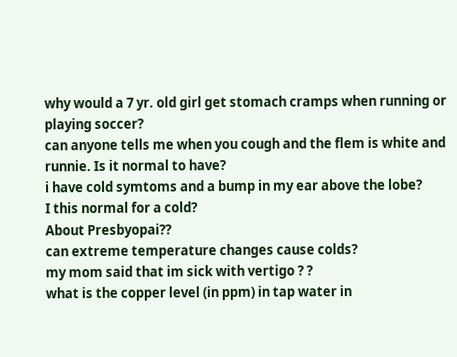why would a 7 yr. old girl get stomach cramps when running or playing soccer?
can anyone tells me when you cough and the flem is white and runnie. Is it normal to have?
i have cold symtoms and a bump in my ear above the lobe?
I this normal for a cold?
About Presbyopai??
can extreme temperature changes cause colds?
my mom said that im sick with vertigo ? ?
what is the copper level (in ppm) in tap water in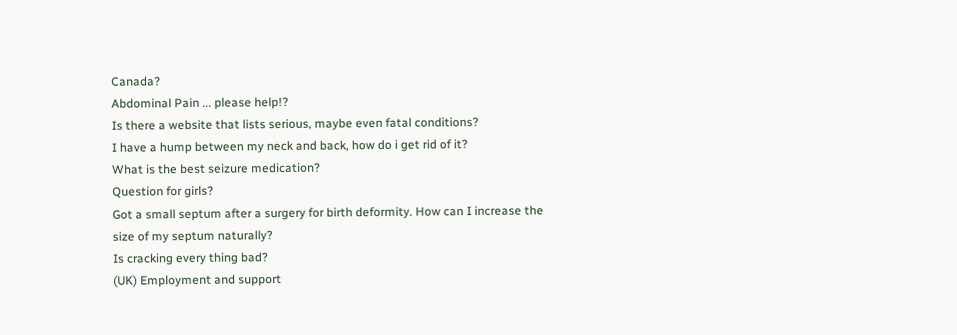Canada?
Abdominal Pain ... please help!?
Is there a website that lists serious, maybe even fatal conditions?
I have a hump between my neck and back, how do i get rid of it?
What is the best seizure medication?
Question for girls?
Got a small septum after a surgery for birth deformity. How can I increase the size of my septum naturally?
Is cracking every thing bad?
(UK) Employment and support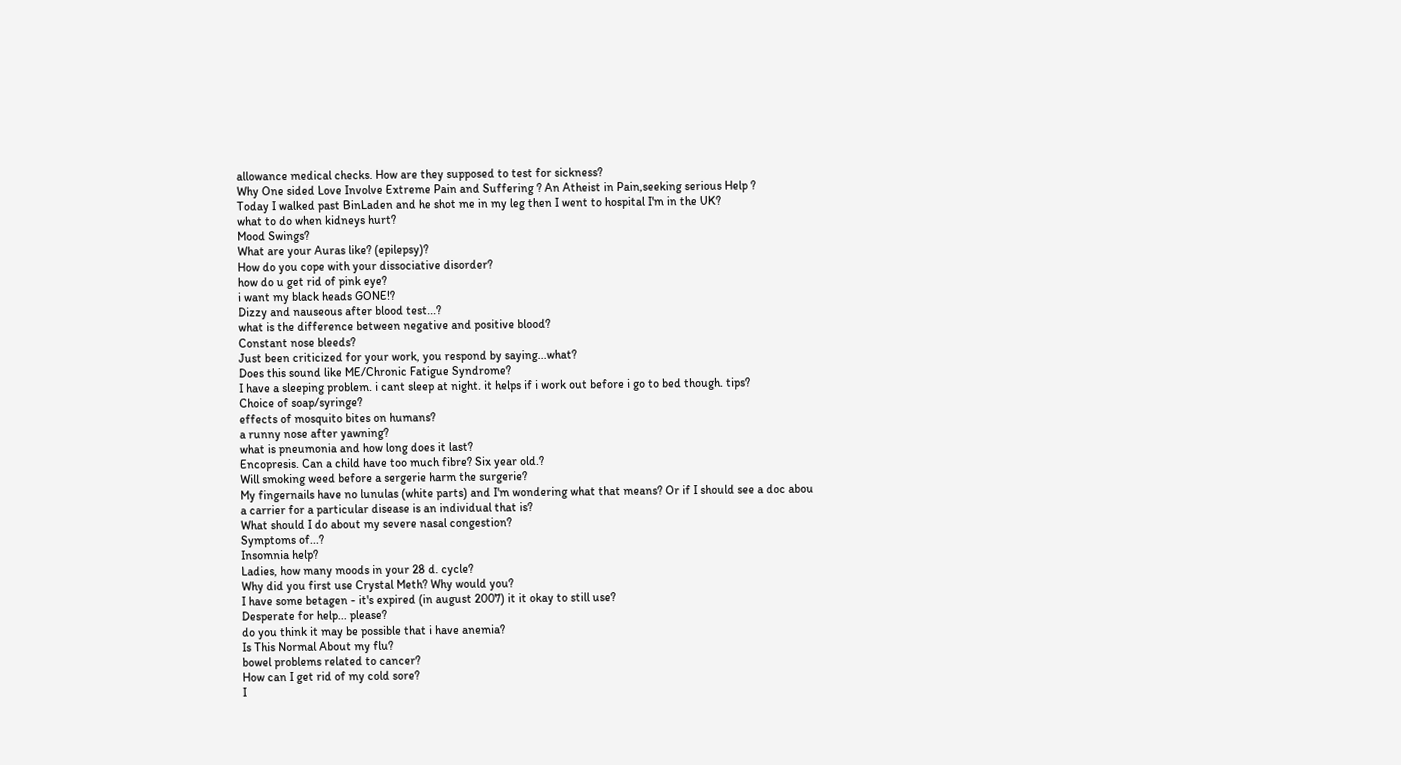allowance medical checks. How are they supposed to test for sickness?
Why One sided Love Involve Extreme Pain and Suffering ? An Atheist in Pain,seeking serious Help ?
Today I walked past BinLaden and he shot me in my leg then I went to hospital I'm in the UK?
what to do when kidneys hurt?
Mood Swings?
What are your Auras like? (epilepsy)?
How do you cope with your dissociative disorder?
how do u get rid of pink eye?
i want my black heads GONE!?
Dizzy and nauseous after blood test...?
what is the difference between negative and positive blood?
Constant nose bleeds?
Just been criticized for your work, you respond by saying...what?
Does this sound like ME/Chronic Fatigue Syndrome?
I have a sleeping problem. i cant sleep at night. it helps if i work out before i go to bed though. tips?
Choice of soap/syringe?
effects of mosquito bites on humans?
a runny nose after yawning?
what is pneumonia and how long does it last?
Encopresis. Can a child have too much fibre? Six year old.?
Will smoking weed before a sergerie harm the surgerie?
My fingernails have no lunulas (white parts) and I'm wondering what that means? Or if I should see a doc abou
a carrier for a particular disease is an individual that is?
What should I do about my severe nasal congestion?
Symptoms of...?
Insomnia help?
Ladies, how many moods in your 28 d. cycle?
Why did you first use Crystal Meth? Why would you?
I have some betagen - it's expired (in august 2007) it it okay to still use?
Desperate for help... please?
do you think it may be possible that i have anemia?
Is This Normal About my flu?
bowel problems related to cancer?
How can I get rid of my cold sore?
I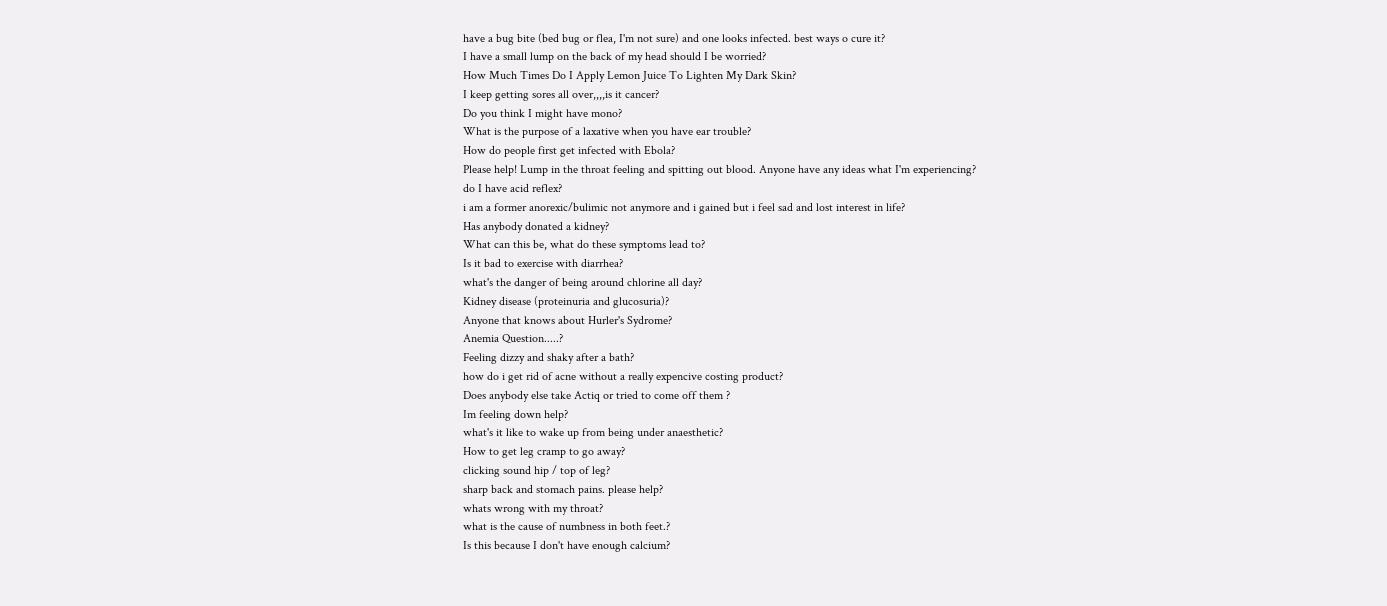have a bug bite (bed bug or flea, I'm not sure) and one looks infected. best ways o cure it?
I have a small lump on the back of my head should I be worried?
How Much Times Do I Apply Lemon Juice To Lighten My Dark Skin?
I keep getting sores all over,,,,is it cancer?
Do you think I might have mono?
What is the purpose of a laxative when you have ear trouble?
How do people first get infected with Ebola?
Please help! Lump in the throat feeling and spitting out blood. Anyone have any ideas what I'm experiencing?
do I have acid reflex?
i am a former anorexic/bulimic not anymore and i gained but i feel sad and lost interest in life?
Has anybody donated a kidney?
What can this be, what do these symptoms lead to?
Is it bad to exercise with diarrhea?
what's the danger of being around chlorine all day?
Kidney disease (proteinuria and glucosuria)?
Anyone that knows about Hurler's Sydrome?
Anemia Question.....?
Feeling dizzy and shaky after a bath?
how do i get rid of acne without a really expencive costing product?
Does anybody else take Actiq or tried to come off them ?
Im feeling down help?
what's it like to wake up from being under anaesthetic?
How to get leg cramp to go away?
clicking sound hip / top of leg?
sharp back and stomach pains. please help?
whats wrong with my throat?
what is the cause of numbness in both feet.?
Is this because I don't have enough calcium?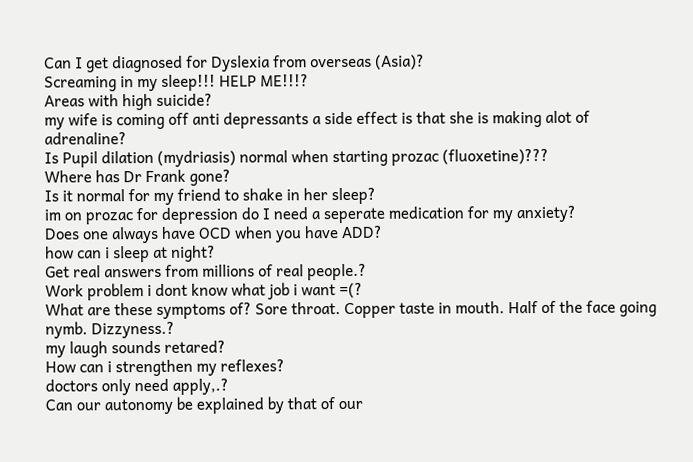Can I get diagnosed for Dyslexia from overseas (Asia)?
Screaming in my sleep!!! HELP ME!!!?
Areas with high suicide?
my wife is coming off anti depressants a side effect is that she is making alot of adrenaline?
Is Pupil dilation (mydriasis) normal when starting prozac (fluoxetine)???
Where has Dr Frank gone?
Is it normal for my friend to shake in her sleep?
im on prozac for depression do I need a seperate medication for my anxiety?
Does one always have OCD when you have ADD?
how can i sleep at night?
Get real answers from millions of real people.?
Work problem i dont know what job i want =(?
What are these symptoms of? Sore throat. Copper taste in mouth. Half of the face going nymb. Dizzyness.?
my laugh sounds retared?
How can i strengthen my reflexes?
doctors only need apply,.?
Can our autonomy be explained by that of our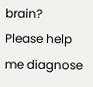brain?
Please help me diagnose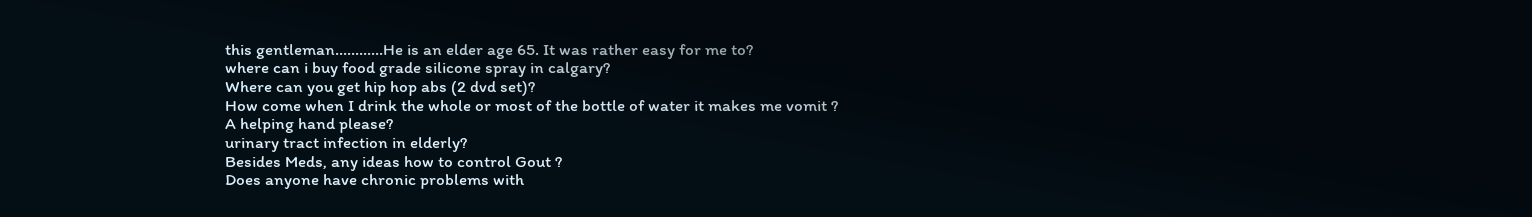this gentleman............He is an elder age 65. It was rather easy for me to?
where can i buy food grade silicone spray in calgary?
Where can you get hip hop abs (2 dvd set)?
How come when I drink the whole or most of the bottle of water it makes me vomit ?
A helping hand please?
urinary tract infection in elderly?
Besides Meds, any ideas how to control Gout ?
Does anyone have chronic problems with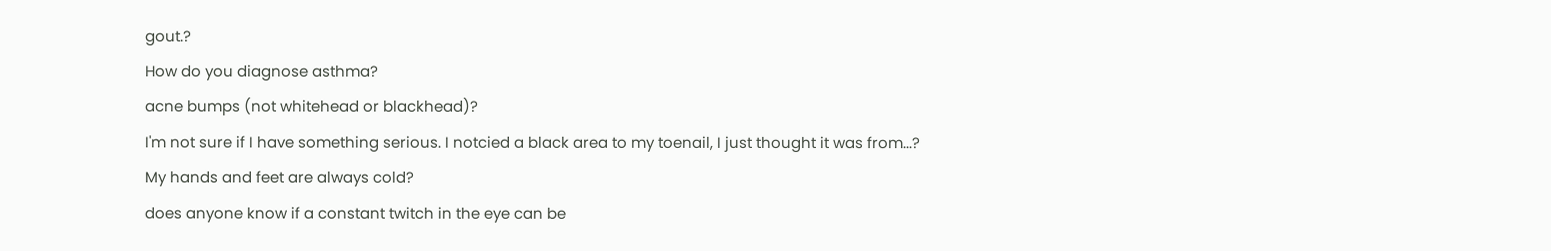gout.?
How do you diagnose asthma?
acne bumps (not whitehead or blackhead)?
I'm not sure if I have something serious. I notcied a black area to my toenail, I just thought it was from...?
My hands and feet are always cold?
does anyone know if a constant twitch in the eye can be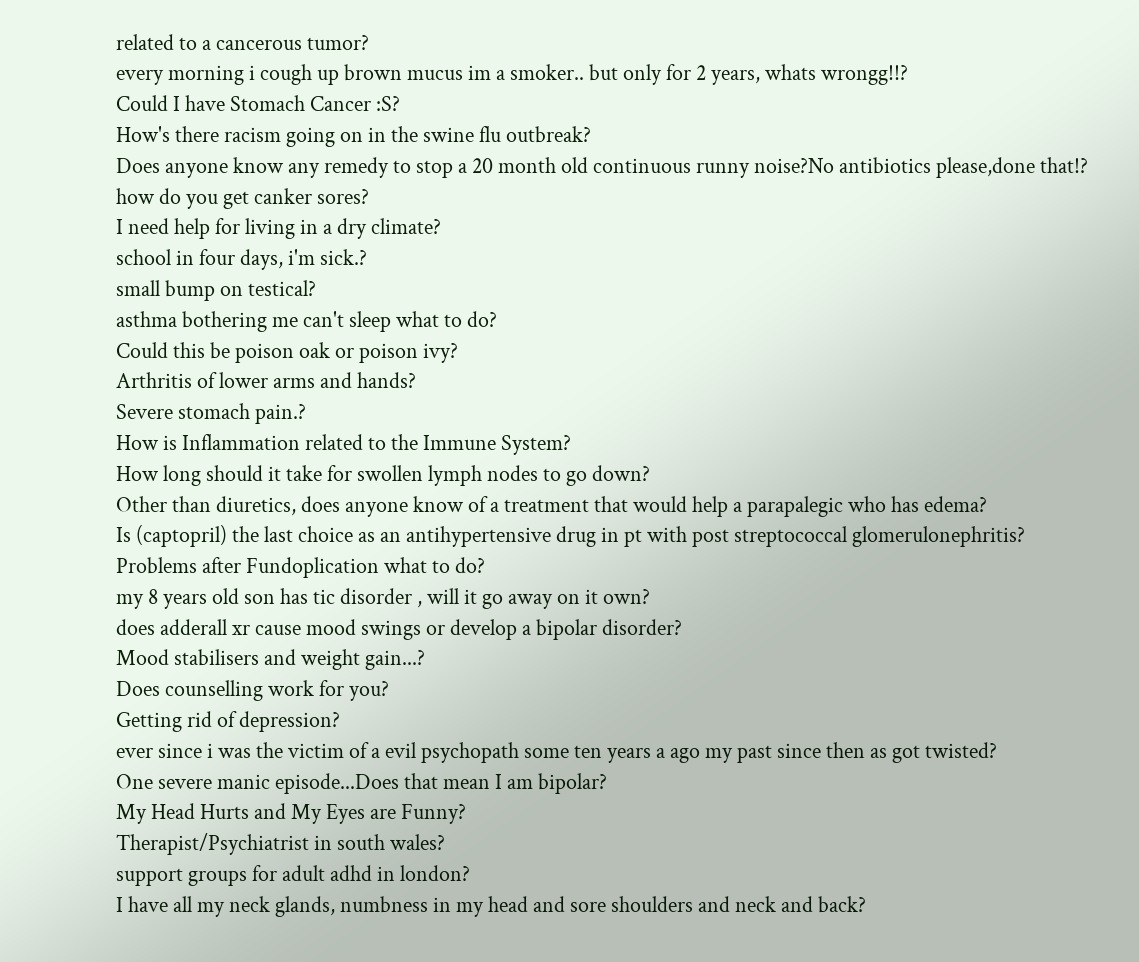related to a cancerous tumor?
every morning i cough up brown mucus im a smoker.. but only for 2 years, whats wrongg!!?
Could I have Stomach Cancer :S?
How's there racism going on in the swine flu outbreak?
Does anyone know any remedy to stop a 20 month old continuous runny noise?No antibiotics please,done that!?
how do you get canker sores?
I need help for living in a dry climate?
school in four days, i'm sick.?
small bump on testical?
asthma bothering me can't sleep what to do?
Could this be poison oak or poison ivy?
Arthritis of lower arms and hands?
Severe stomach pain.?
How is Inflammation related to the Immune System?
How long should it take for swollen lymph nodes to go down?
Other than diuretics, does anyone know of a treatment that would help a parapalegic who has edema?
Is (captopril) the last choice as an antihypertensive drug in pt with post streptococcal glomerulonephritis?
Problems after Fundoplication what to do?
my 8 years old son has tic disorder , will it go away on it own?
does adderall xr cause mood swings or develop a bipolar disorder?
Mood stabilisers and weight gain...?
Does counselling work for you?
Getting rid of depression?
ever since i was the victim of a evil psychopath some ten years a ago my past since then as got twisted?
One severe manic episode...Does that mean I am bipolar?
My Head Hurts and My Eyes are Funny?
Therapist/Psychiatrist in south wales?
support groups for adult adhd in london?
I have all my neck glands, numbness in my head and sore shoulders and neck and back?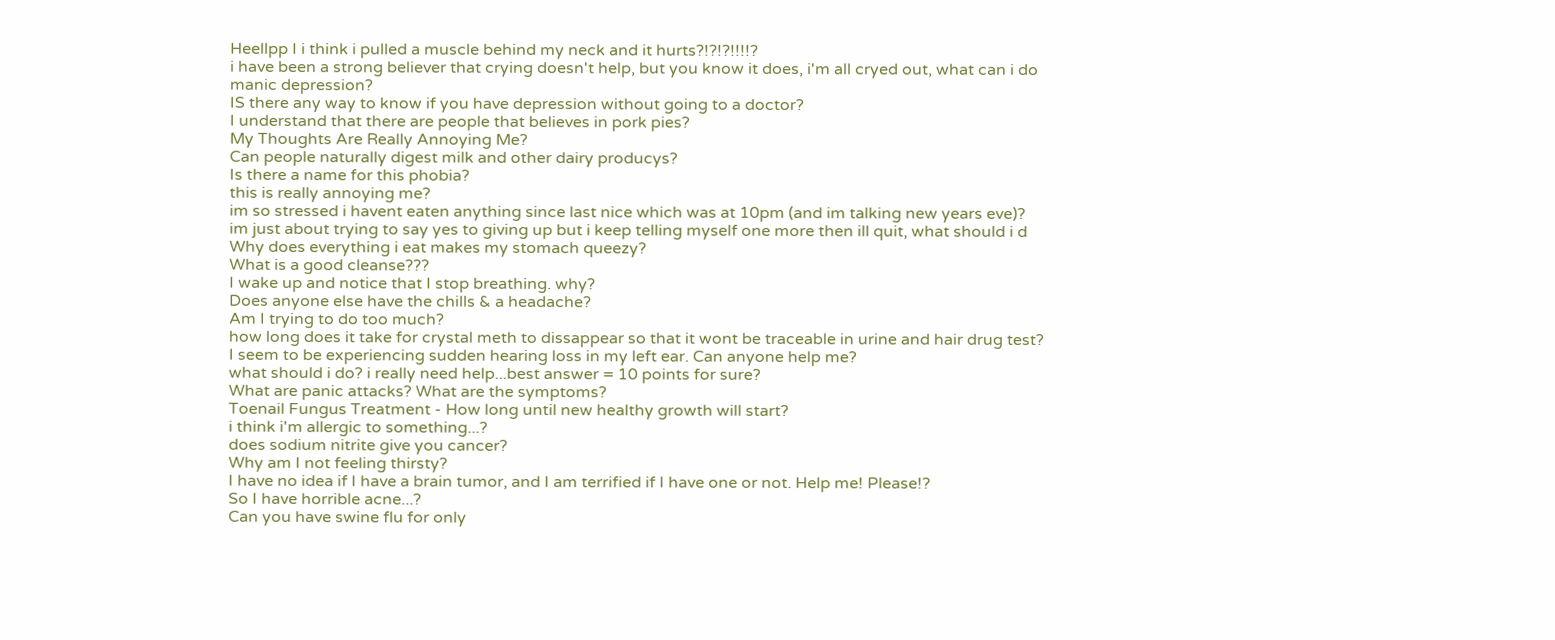Heellpp I i think i pulled a muscle behind my neck and it hurts?!?!?!!!!?
i have been a strong believer that crying doesn't help, but you know it does, i'm all cryed out, what can i do
manic depression?
IS there any way to know if you have depression without going to a doctor?
I understand that there are people that believes in pork pies?
My Thoughts Are Really Annoying Me?
Can people naturally digest milk and other dairy producys?
Is there a name for this phobia?
this is really annoying me?
im so stressed i havent eaten anything since last nice which was at 10pm (and im talking new years eve)?
im just about trying to say yes to giving up but i keep telling myself one more then ill quit, what should i d
Why does everything i eat makes my stomach queezy?
What is a good cleanse???
I wake up and notice that I stop breathing. why?
Does anyone else have the chills & a headache?
Am I trying to do too much?
how long does it take for crystal meth to dissappear so that it wont be traceable in urine and hair drug test?
I seem to be experiencing sudden hearing loss in my left ear. Can anyone help me?
what should i do? i really need help...best answer = 10 points for sure?
What are panic attacks? What are the symptoms?
Toenail Fungus Treatment - How long until new healthy growth will start?
i think i'm allergic to something...?
does sodium nitrite give you cancer?
Why am I not feeling thirsty?
I have no idea if I have a brain tumor, and I am terrified if I have one or not. Help me! Please!?
So I have horrible acne...?
Can you have swine flu for only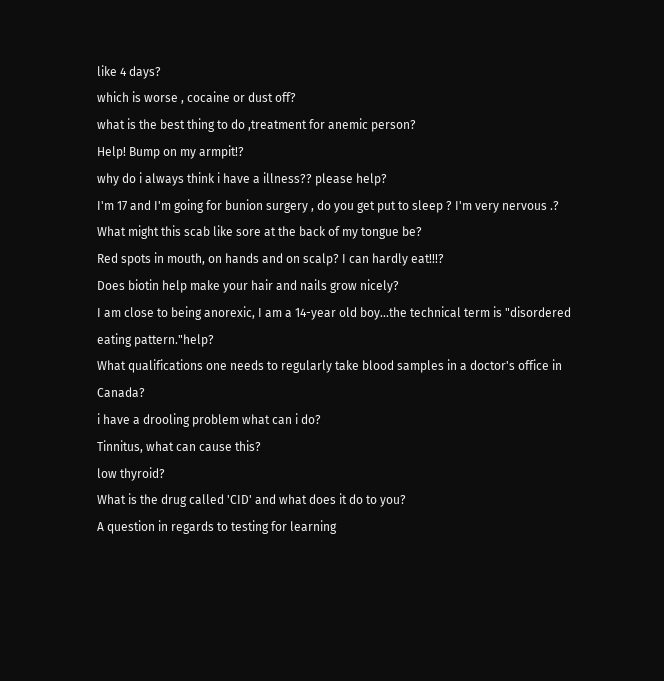like 4 days?
which is worse , cocaine or dust off?
what is the best thing to do ,treatment for anemic person?
Help! Bump on my armpit!?
why do i always think i have a illness?? please help?
I'm 17 and I'm going for bunion surgery , do you get put to sleep ? I'm very nervous .?
What might this scab like sore at the back of my tongue be?
Red spots in mouth, on hands and on scalp? I can hardly eat!!!?
Does biotin help make your hair and nails grow nicely?
I am close to being anorexic, I am a 14-year old boy...the technical term is "disordered eating pattern."help?
What qualifications one needs to regularly take blood samples in a doctor's office in Canada?
i have a drooling problem what can i do?
Tinnitus, what can cause this?
low thyroid?
What is the drug called 'CID' and what does it do to you?
A question in regards to testing for learning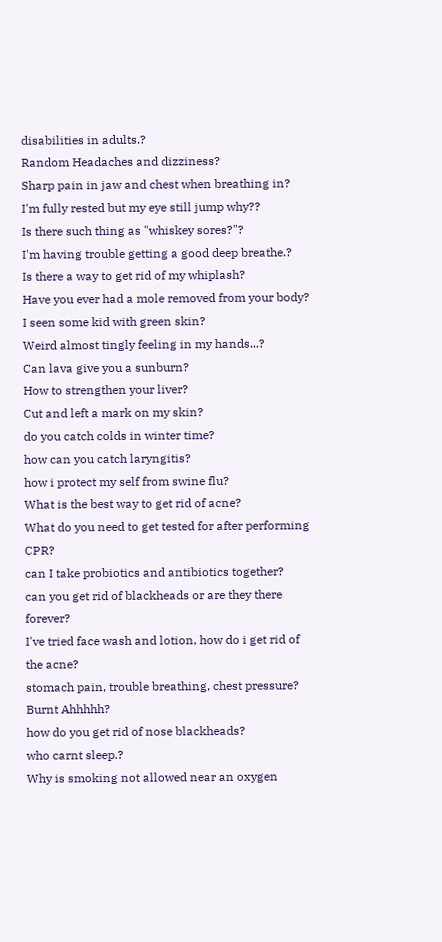disabilities in adults.?
Random Headaches and dizziness?
Sharp pain in jaw and chest when breathing in?
I'm fully rested but my eye still jump why??
Is there such thing as "whiskey sores?"?
I'm having trouble getting a good deep breathe.?
Is there a way to get rid of my whiplash?
Have you ever had a mole removed from your body?
I seen some kid with green skin?
Weird almost tingly feeling in my hands...?
Can lava give you a sunburn?
How to strengthen your liver?
Cut and left a mark on my skin?
do you catch colds in winter time?
how can you catch laryngitis?
how i protect my self from swine flu?
What is the best way to get rid of acne?
What do you need to get tested for after performing CPR?
can I take probiotics and antibiotics together?
can you get rid of blackheads or are they there forever?
I've tried face wash and lotion, how do i get rid of the acne?
stomach pain, trouble breathing, chest pressure?
Burnt Ahhhhh?
how do you get rid of nose blackheads?
who carnt sleep.?
Why is smoking not allowed near an oxygen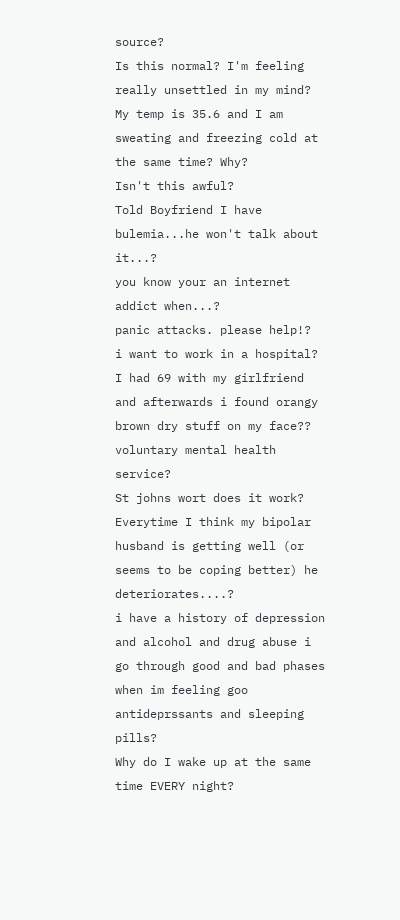source?
Is this normal? I'm feeling really unsettled in my mind?
My temp is 35.6 and I am sweating and freezing cold at the same time? Why?
Isn't this awful?
Told Boyfriend I have bulemia...he won't talk about it...?
you know your an internet addict when...?
panic attacks. please help!?
i want to work in a hospital?
I had 69 with my girlfriend and afterwards i found orangy brown dry stuff on my face??
voluntary mental health service?
St johns wort does it work?
Everytime I think my bipolar husband is getting well (or seems to be coping better) he deteriorates....?
i have a history of depression and alcohol and drug abuse i go through good and bad phases when im feeling goo
antideprssants and sleeping pills?
Why do I wake up at the same time EVERY night?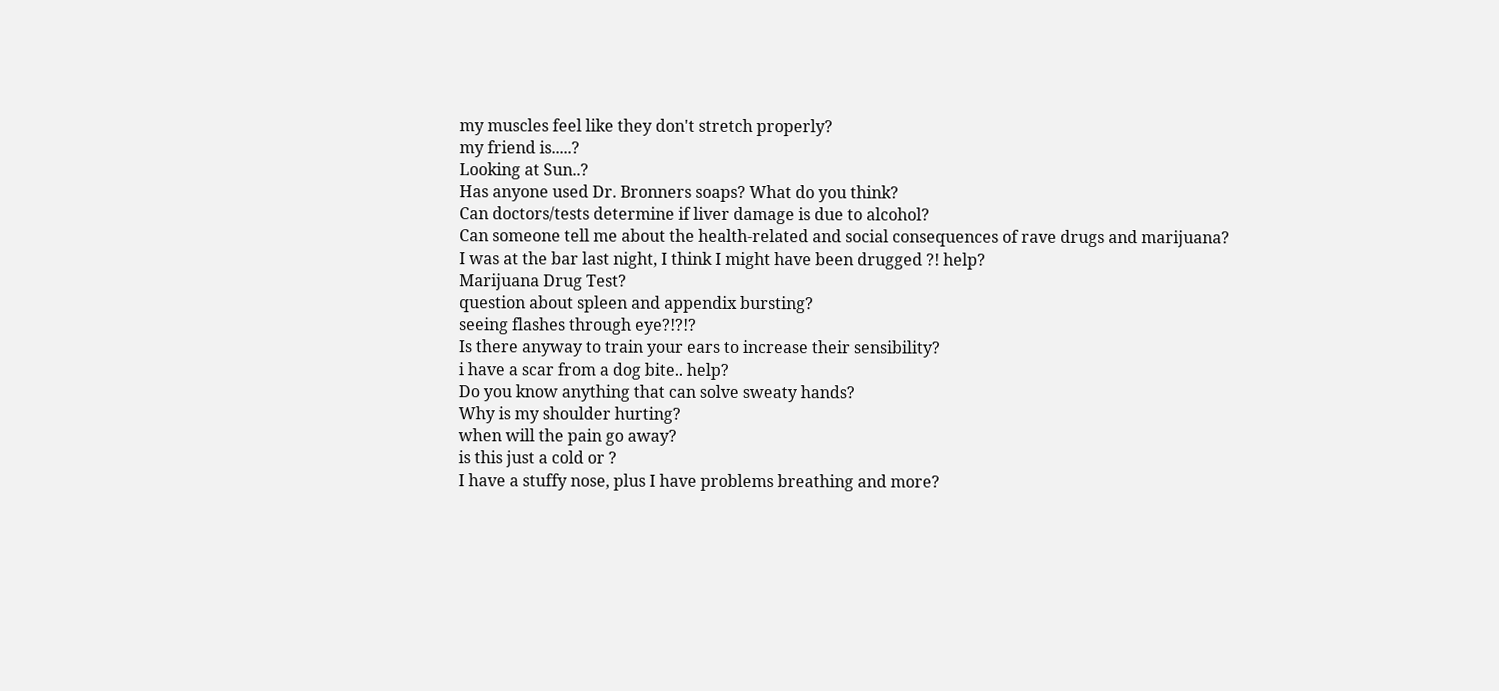my muscles feel like they don't stretch properly?
my friend is.....?
Looking at Sun..?
Has anyone used Dr. Bronners soaps? What do you think?
Can doctors/tests determine if liver damage is due to alcohol?
Can someone tell me about the health-related and social consequences of rave drugs and marijuana?
I was at the bar last night, I think I might have been drugged ?! help?
Marijuana Drug Test?
question about spleen and appendix bursting?
seeing flashes through eye?!?!?
Is there anyway to train your ears to increase their sensibility?
i have a scar from a dog bite.. help?
Do you know anything that can solve sweaty hands?
Why is my shoulder hurting?
when will the pain go away?
is this just a cold or ?
I have a stuffy nose, plus I have problems breathing and more?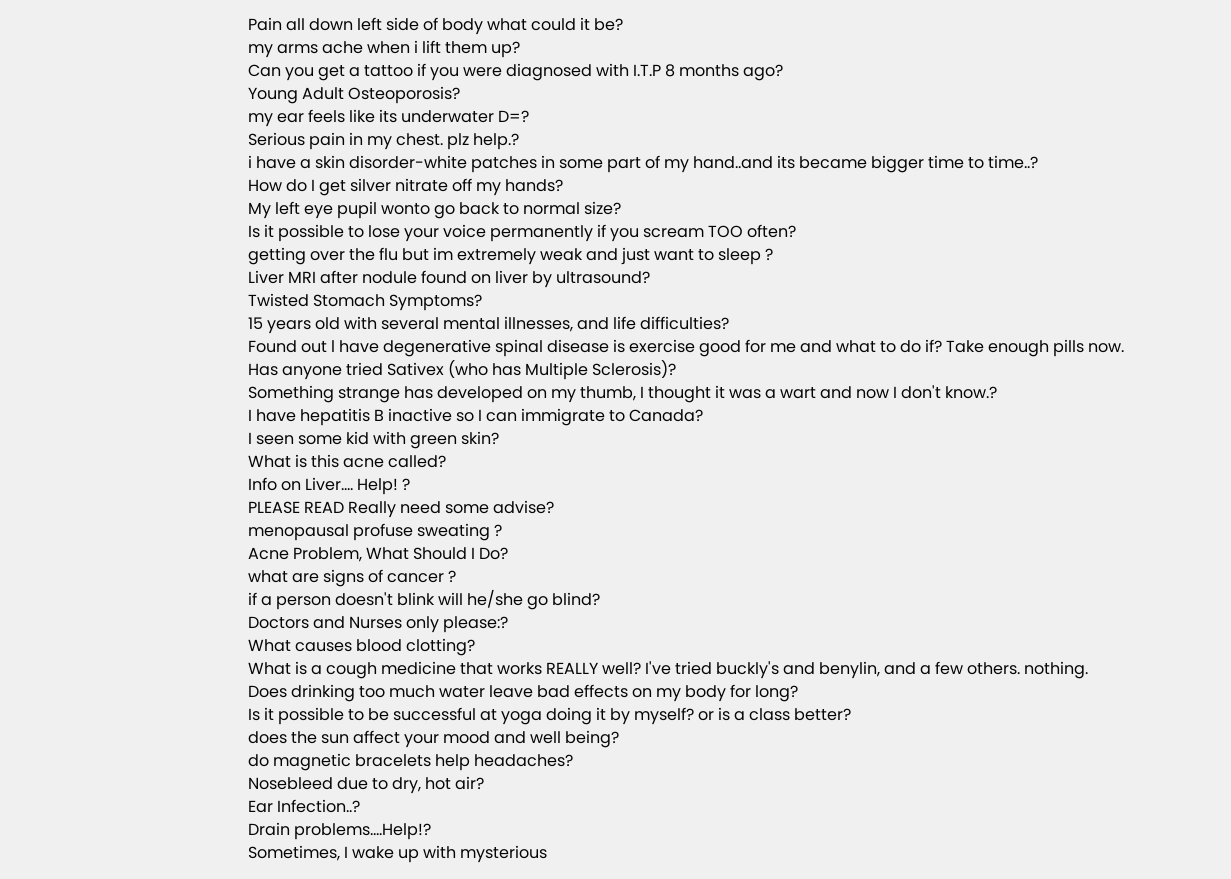Pain all down left side of body what could it be?
my arms ache when i lift them up?
Can you get a tattoo if you were diagnosed with I.T.P 8 months ago?
Young Adult Osteoporosis?
my ear feels like its underwater D=?
Serious pain in my chest. plz help.?
i have a skin disorder-white patches in some part of my hand..and its became bigger time to time..?
How do I get silver nitrate off my hands?
My left eye pupil wonto go back to normal size?
Is it possible to lose your voice permanently if you scream TOO often?
getting over the flu but im extremely weak and just want to sleep ?
Liver MRI after nodule found on liver by ultrasound?
Twisted Stomach Symptoms?
15 years old with several mental illnesses, and life difficulties?
Found out l have degenerative spinal disease is exercise good for me and what to do if? Take enough pills now.
Has anyone tried Sativex (who has Multiple Sclerosis)?
Something strange has developed on my thumb, I thought it was a wart and now I don't know.?
I have hepatitis B inactive so I can immigrate to Canada?
I seen some kid with green skin?
What is this acne called?
Info on Liver.... Help! ?
PLEASE READ Really need some advise?
menopausal profuse sweating ?
Acne Problem, What Should I Do?
what are signs of cancer ?
if a person doesn't blink will he/she go blind?
Doctors and Nurses only please:?
What causes blood clotting?
What is a cough medicine that works REALLY well? I've tried buckly's and benylin, and a few others. nothing.
Does drinking too much water leave bad effects on my body for long?
Is it possible to be successful at yoga doing it by myself? or is a class better?
does the sun affect your mood and well being?
do magnetic bracelets help headaches?
Nosebleed due to dry, hot air?
Ear Infection..?
Drain problems....Help!?
Sometimes, I wake up with mysterious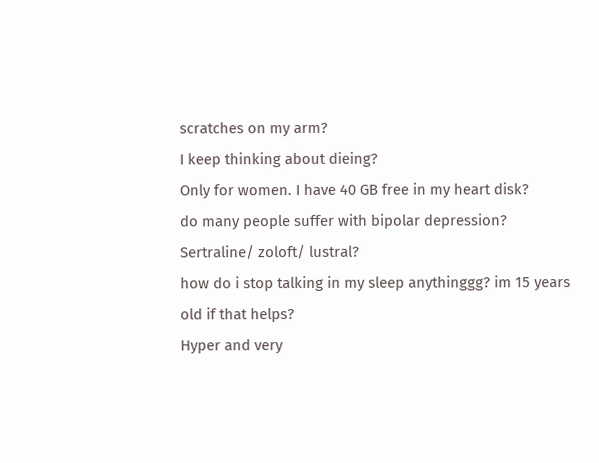scratches on my arm?
I keep thinking about dieing?
Only for women. I have 40 GB free in my heart disk?
do many people suffer with bipolar depression?
Sertraline/ zoloft/ lustral?
how do i stop talking in my sleep anythinggg? im 15 years old if that helps?
Hyper and very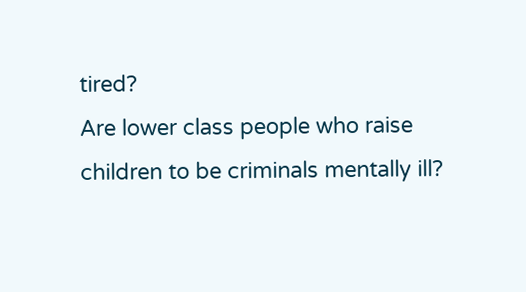tired?
Are lower class people who raise children to be criminals mentally ill?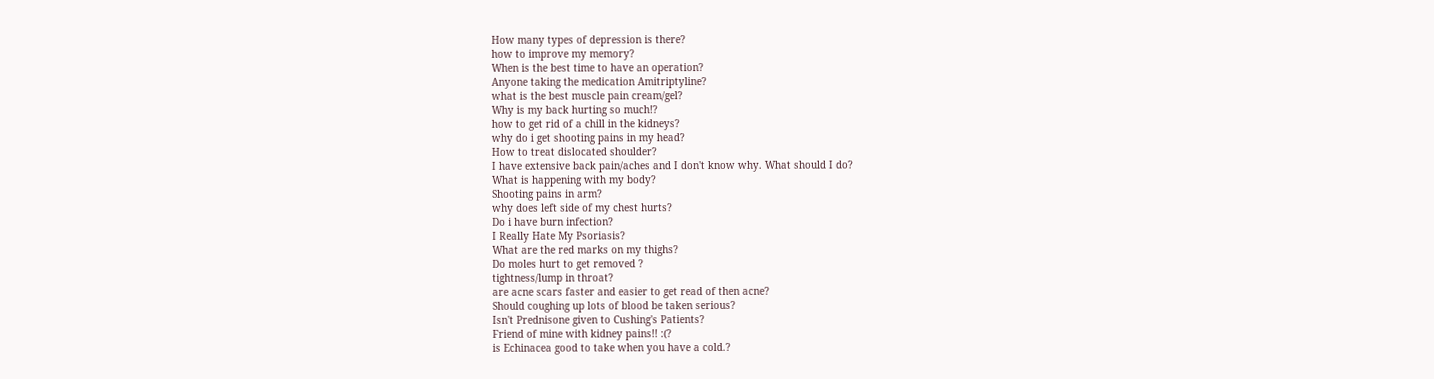How many types of depression is there?
how to improve my memory?
When is the best time to have an operation?
Anyone taking the medication Amitriptyline?
what is the best muscle pain cream/gel?
Why is my back hurting so much!?
how to get rid of a chill in the kidneys?
why do i get shooting pains in my head?
How to treat dislocated shoulder?
I have extensive back pain/aches and I don't know why. What should I do?
What is happening with my body?
Shooting pains in arm?
why does left side of my chest hurts?
Do i have burn infection?
I Really Hate My Psoriasis?
What are the red marks on my thighs?
Do moles hurt to get removed ?
tightness/lump in throat?
are acne scars faster and easier to get read of then acne?
Should coughing up lots of blood be taken serious?
Isn't Prednisone given to Cushing's Patients?
Friend of mine with kidney pains!! :(?
is Echinacea good to take when you have a cold.?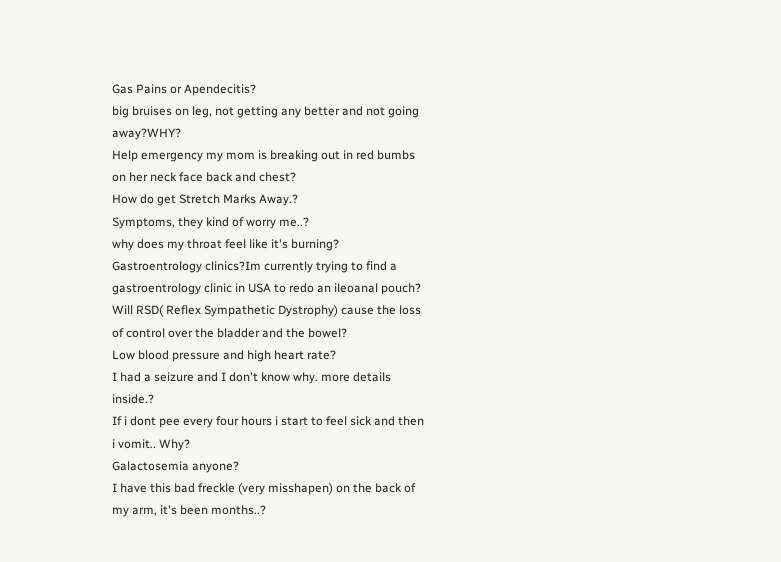Gas Pains or Apendecitis?
big bruises on leg, not getting any better and not going away?WHY?
Help emergency my mom is breaking out in red bumbs on her neck face back and chest?
How do get Stretch Marks Away.?
Symptoms, they kind of worry me..?
why does my throat feel like it's burning?
Gastroentrology clinics?Im currently trying to find a gastroentrology clinic in USA to redo an ileoanal pouch?
Will RSD( Reflex Sympathetic Dystrophy) cause the loss of control over the bladder and the bowel?
Low blood pressure and high heart rate?
I had a seizure and I don't know why. more details inside.?
If i dont pee every four hours i start to feel sick and then i vomit.. Why?
Galactosemia anyone?
I have this bad freckle (very misshapen) on the back of my arm, it's been months..?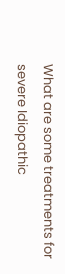What are some treatments for severe Idiopathic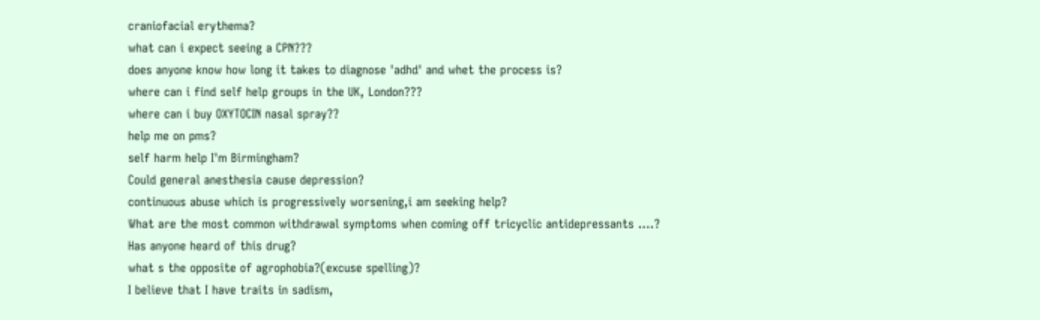craniofacial erythema?
what can i expect seeing a CPN???
does anyone know how long it takes to diagnose 'adhd' and whet the process is?
where can i find self help groups in the UK, London???
where can i buy OXYTOCIN nasal spray??
help me on pms?
self harm help I'm Birmingham?
Could general anesthesia cause depression?
continuous abuse which is progressively worsening,i am seeking help?
What are the most common withdrawal symptoms when coming off tricyclic antidepressants ....?
Has anyone heard of this drug?
what s the opposite of agrophobia?(excuse spelling)?
I believe that I have traits in sadism,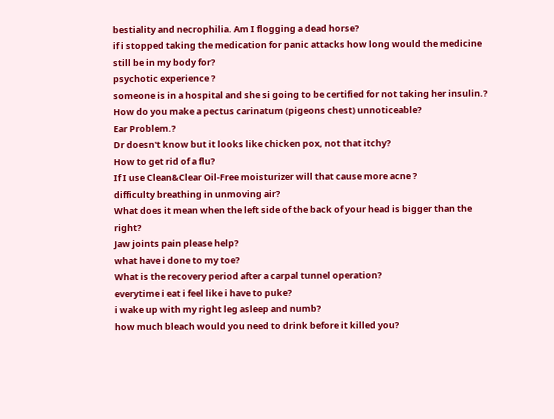bestiality and necrophilia. Am I flogging a dead horse?
if i stopped taking the medication for panic attacks how long would the medicine still be in my body for?
psychotic experience ?
someone is in a hospital and she si going to be certified for not taking her insulin.?
How do you make a pectus carinatum (pigeons chest) unnoticeable?
Ear Problem.?
Dr doesn't know but it looks like chicken pox, not that itchy?
How to get rid of a flu?
If I use Clean&Clear Oil-Free moisturizer will that cause more acne ?
difficulty breathing in unmoving air?
What does it mean when the left side of the back of your head is bigger than the right?
Jaw joints pain please help?
what have i done to my toe?
What is the recovery period after a carpal tunnel operation?
everytime i eat i feel like i have to puke?
i wake up with my right leg asleep and numb?
how much bleach would you need to drink before it killed you?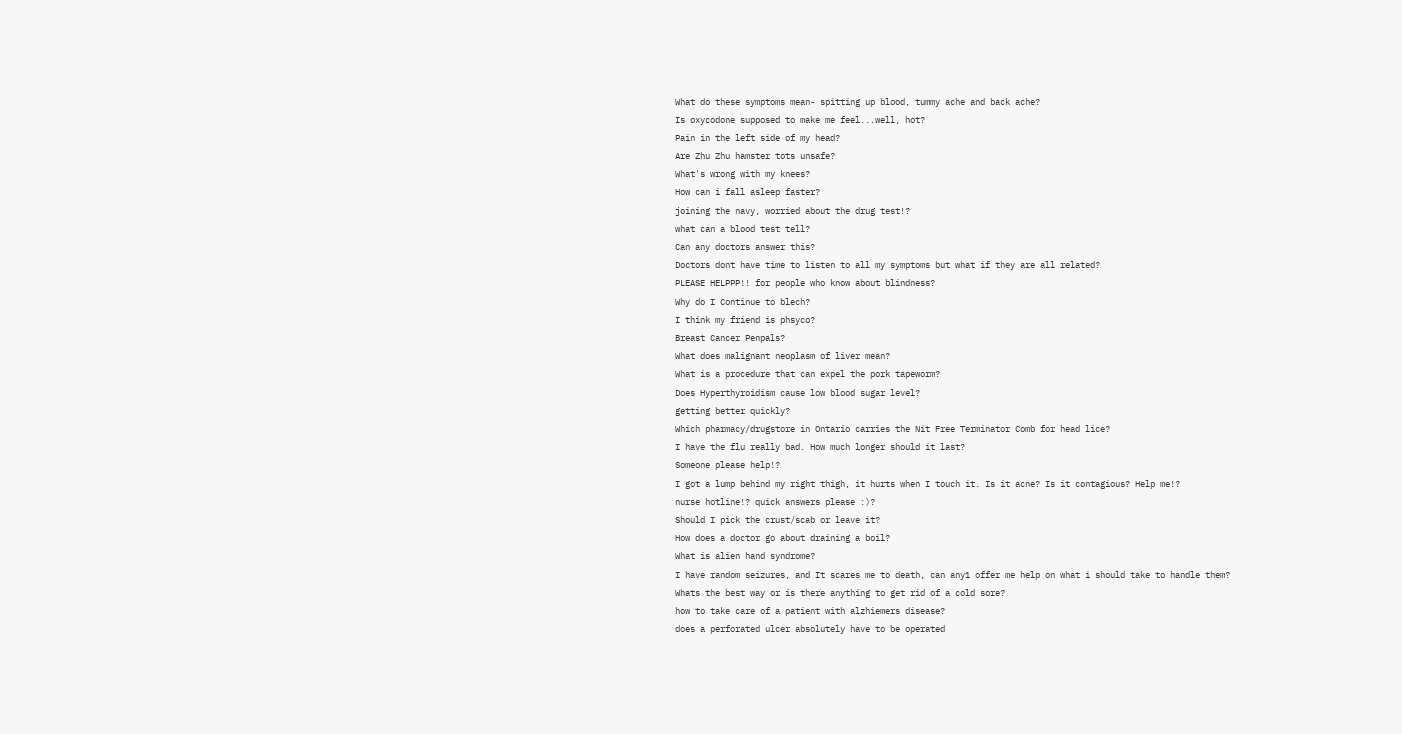What do these symptoms mean- spitting up blood, tummy ache and back ache?
Is oxycodone supposed to make me feel...well, hot?
Pain in the left side of my head?
Are Zhu Zhu hamster tots unsafe?
What's wrong with my knees?
How can i fall asleep faster?
joining the navy, worried about the drug test!?
what can a blood test tell?
Can any doctors answer this?
Doctors dont have time to listen to all my symptoms but what if they are all related?
PLEASE HELPPP!! for people who know about blindness?
Why do I Continue to blech?
I think my friend is phsyco?
Breast Cancer Penpals?
What does malignant neoplasm of liver mean?
What is a procedure that can expel the pork tapeworm?
Does Hyperthyroidism cause low blood sugar level?
getting better quickly?
Which pharmacy/drugstore in Ontario carries the Nit Free Terminator Comb for head lice?
I have the flu really bad. How much longer should it last?
Someone please help!?
I got a lump behind my right thigh, it hurts when I touch it. Is it acne? Is it contagious? Help me!?
nurse hotline!? quick answers please :)?
Should I pick the crust/scab or leave it?
How does a doctor go about draining a boil?
What is alien hand syndrome?
I have random seizures, and It scares me to death, can any1 offer me help on what i should take to handle them?
Whats the best way or is there anything to get rid of a cold sore?
how to take care of a patient with alzhiemers disease?
does a perforated ulcer absolutely have to be operated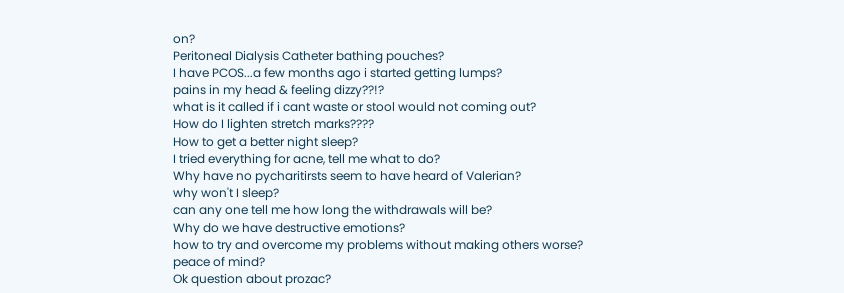on?
Peritoneal Dialysis Catheter bathing pouches?
I have PCOS...a few months ago i started getting lumps?
pains in my head & feeling dizzy??!?
what is it called if i cant waste or stool would not coming out?
How do I lighten stretch marks????
How to get a better night sleep?
I tried everything for acne, tell me what to do?
Why have no pycharitirsts seem to have heard of Valerian?
why won't I sleep?
can any one tell me how long the withdrawals will be?
Why do we have destructive emotions?
how to try and overcome my problems without making others worse?
peace of mind?
Ok question about prozac?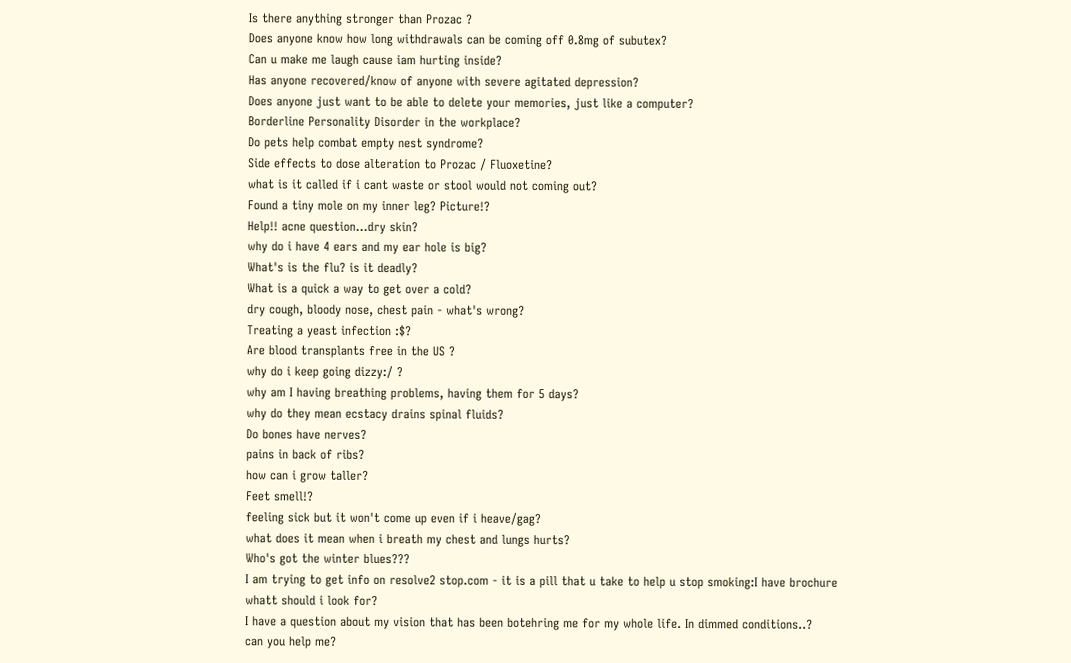Is there anything stronger than Prozac ?
Does anyone know how long withdrawals can be coming off 0.8mg of subutex?
Can u make me laugh cause iam hurting inside?
Has anyone recovered/know of anyone with severe agitated depression?
Does anyone just want to be able to delete your memories, just like a computer?
Borderline Personality Disorder in the workplace?
Do pets help combat empty nest syndrome?
Side effects to dose alteration to Prozac / Fluoxetine?
what is it called if i cant waste or stool would not coming out?
Found a tiny mole on my inner leg? Picture!?
Help!! acne question...dry skin?
why do i have 4 ears and my ear hole is big?
What's is the flu? is it deadly?
What is a quick a way to get over a cold?
dry cough, bloody nose, chest pain - what's wrong?
Treating a yeast infection :$?
Are blood transplants free in the US ?
why do i keep going dizzy:/ ?
why am I having breathing problems, having them for 5 days?
why do they mean ecstacy drains spinal fluids?
Do bones have nerves?
pains in back of ribs?
how can i grow taller?
Feet smell!?
feeling sick but it won't come up even if i heave/gag?
what does it mean when i breath my chest and lungs hurts?
Who's got the winter blues???
I am trying to get info on resolve2 stop.com - it is a pill that u take to help u stop smoking:I have brochure
whatt should i look for?
I have a question about my vision that has been botehring me for my whole life. In dimmed conditions..?
can you help me?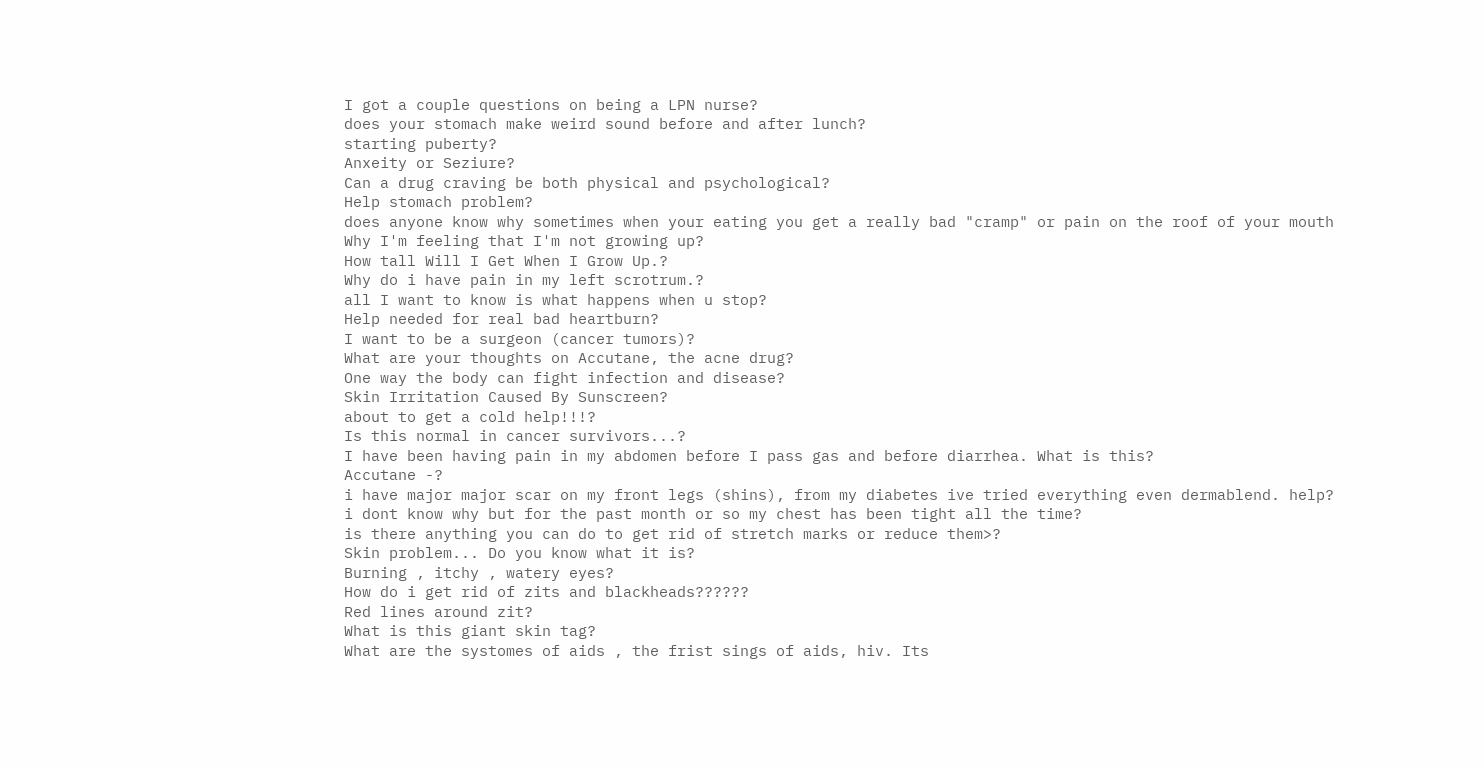I got a couple questions on being a LPN nurse?
does your stomach make weird sound before and after lunch?
starting puberty?
Anxeity or Seziure?
Can a drug craving be both physical and psychological?
Help stomach problem?
does anyone know why sometimes when your eating you get a really bad "cramp" or pain on the roof of your mouth
Why I'm feeling that I'm not growing up?
How tall Will I Get When I Grow Up.?
Why do i have pain in my left scrotrum.?
all I want to know is what happens when u stop?
Help needed for real bad heartburn?
I want to be a surgeon (cancer tumors)?
What are your thoughts on Accutane, the acne drug?
One way the body can fight infection and disease?
Skin Irritation Caused By Sunscreen?
about to get a cold help!!!?
Is this normal in cancer survivors...?
I have been having pain in my abdomen before I pass gas and before diarrhea. What is this?
Accutane -?
i have major major scar on my front legs (shins), from my diabetes ive tried everything even dermablend. help?
i dont know why but for the past month or so my chest has been tight all the time?
is there anything you can do to get rid of stretch marks or reduce them>?
Skin problem... Do you know what it is?
Burning , itchy , watery eyes?
How do i get rid of zits and blackheads??????
Red lines around zit?
What is this giant skin tag?
What are the systomes of aids , the frist sings of aids, hiv. Its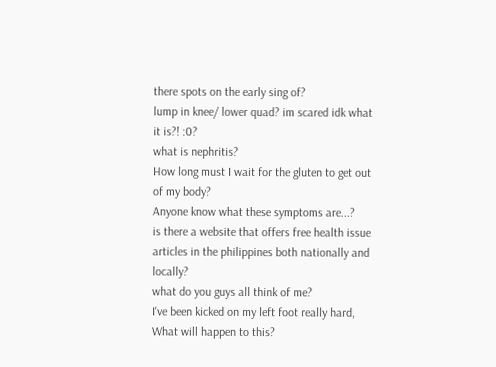there spots on the early sing of?
lump in knee/ lower quad? im scared idk what it is?! :0?
what is nephritis?
How long must I wait for the gluten to get out of my body?
Anyone know what these symptoms are...?
is there a website that offers free health issue articles in the philippines both nationally and locally?
what do you guys all think of me?
I've been kicked on my left foot really hard, What will happen to this?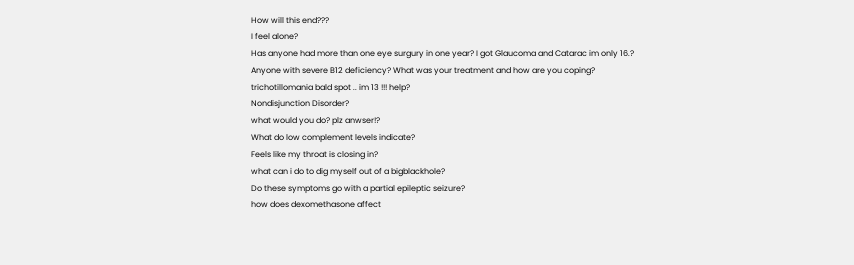How will this end???
I feel alone?
Has anyone had more than one eye surgury in one year? I got Glaucoma and Catarac im only 16.?
Anyone with severe B12 deficiency? What was your treatment and how are you coping?
trichotillomania bald spot .. im 13 !!! help?
Nondisjunction Disorder?
what would you do? plz anwser!?
What do low complement levels indicate?
Feels like my throat is closing in?
what can i do to dig myself out of a bigblackhole?
Do these symptoms go with a partial epileptic seizure?
how does dexomethasone affect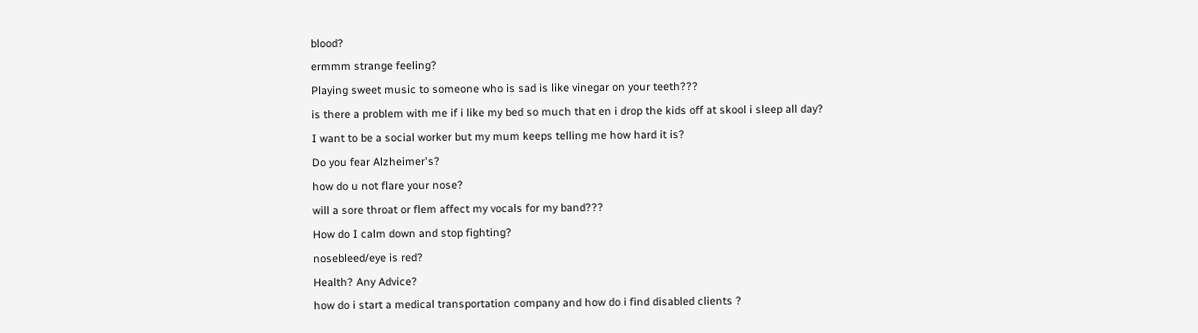blood?
ermmm strange feeling?
Playing sweet music to someone who is sad is like vinegar on your teeth???
is there a problem with me if i like my bed so much that en i drop the kids off at skool i sleep all day?
I want to be a social worker but my mum keeps telling me how hard it is?
Do you fear Alzheimer's?
how do u not flare your nose?
will a sore throat or flem affect my vocals for my band???
How do I calm down and stop fighting?
nosebleed/eye is red?
Health? Any Advice?
how do i start a medical transportation company and how do i find disabled clients ?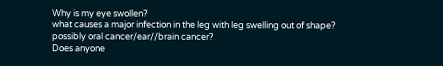Why is my eye swollen?
what causes a major infection in the leg with leg swelling out of shape?
possibly oral cancer/ear//brain cancer?
Does anyone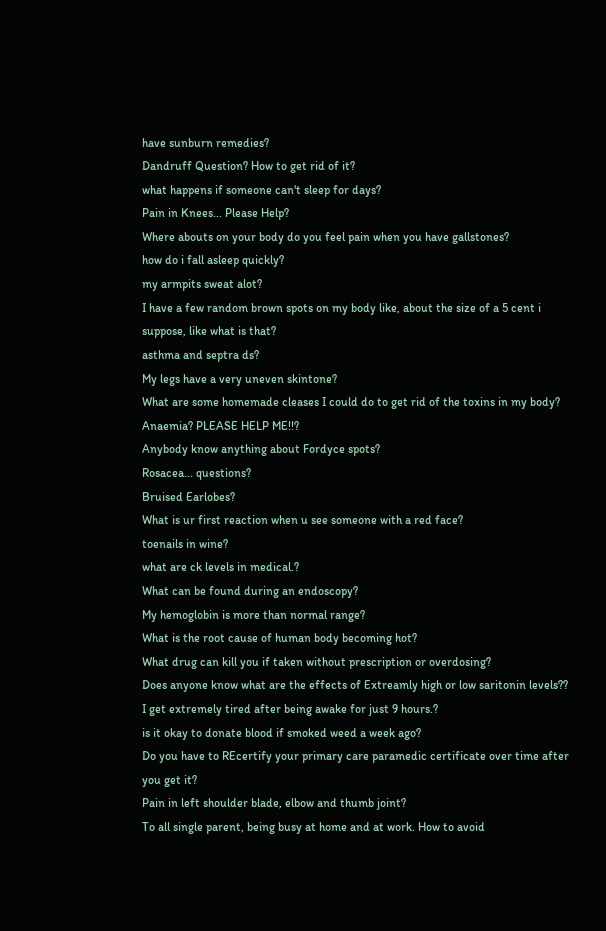have sunburn remedies?
Dandruff Question? How to get rid of it?
what happens if someone can't sleep for days?
Pain in Knees... Please Help?
Where abouts on your body do you feel pain when you have gallstones?
how do i fall asleep quickly?
my armpits sweat alot?
I have a few random brown spots on my body like, about the size of a 5 cent i suppose, like what is that?
asthma and septra ds?
My legs have a very uneven skintone?
What are some homemade cleases I could do to get rid of the toxins in my body?
Anaemia? PLEASE HELP ME!!?
Anybody know anything about Fordyce spots?
Rosacea... questions?
Bruised Earlobes?
What is ur first reaction when u see someone with a red face?
toenails in wine?
what are ck levels in medical.?
What can be found during an endoscopy?
My hemoglobin is more than normal range?
What is the root cause of human body becoming hot?
What drug can kill you if taken without prescription or overdosing?
Does anyone know what are the effects of Extreamly high or low saritonin levels??
I get extremely tired after being awake for just 9 hours.?
is it okay to donate blood if smoked weed a week ago?
Do you have to REcertify your primary care paramedic certificate over time after you get it?
Pain in left shoulder blade, elbow and thumb joint?
To all single parent, being busy at home and at work. How to avoid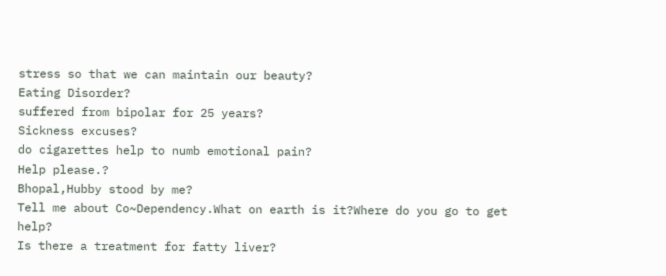stress so that we can maintain our beauty?
Eating Disorder?
suffered from bipolar for 25 years?
Sickness excuses?
do cigarettes help to numb emotional pain?
Help please.?
Bhopal,Hubby stood by me?
Tell me about Co~Dependency.What on earth is it?Where do you go to get help?
Is there a treatment for fatty liver?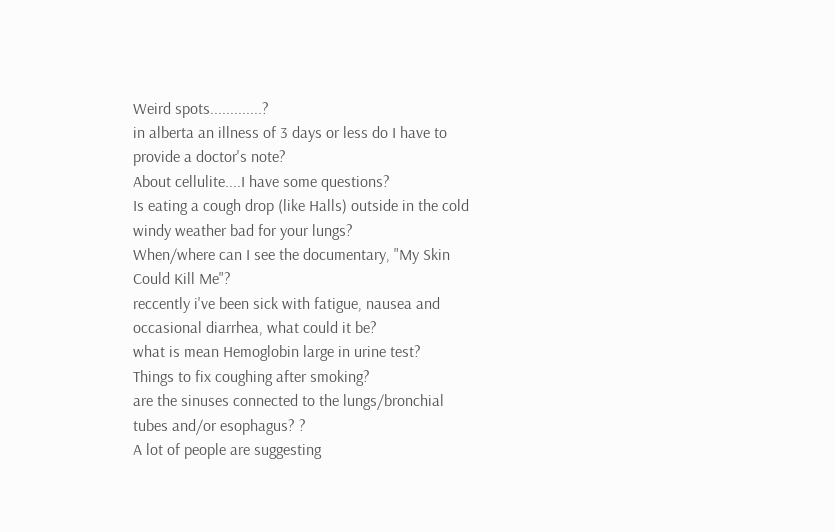Weird spots.............?
in alberta an illness of 3 days or less do I have to provide a doctor's note?
About cellulite....I have some questions?
Is eating a cough drop (like Halls) outside in the cold windy weather bad for your lungs?
When/where can I see the documentary, "My Skin Could Kill Me"?
reccently i've been sick with fatigue, nausea and occasional diarrhea, what could it be?
what is mean Hemoglobin large in urine test?
Things to fix coughing after smoking?
are the sinuses connected to the lungs/bronchial tubes and/or esophagus? ?
A lot of people are suggesting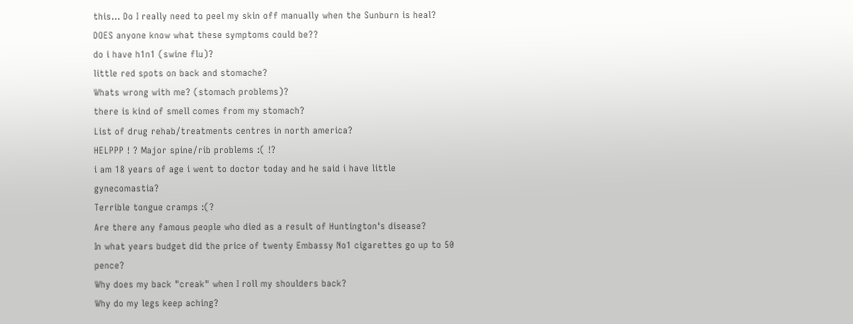this... Do I really need to peel my skin off manually when the Sunburn is heal?
DOES anyone know what these symptoms could be??
do i have h1n1 (swine flu)?
little red spots on back and stomache?
Whats wrong with me? (stomach problems)?
there is kind of smell comes from my stomach?
List of drug rehab/treatments centres in north america?
HELPPP ! ? Major spine/rib problems :( !?
i am 18 years of age i went to doctor today and he said i have little gynecomastia?
Terrible tongue cramps :(?
Are there any famous people who died as a result of Huntington's disease?
In what years budget did the price of twenty Embassy No1 cigarettes go up to 50 pence?
Why does my back "creak" when I roll my shoulders back?
Why do my legs keep aching?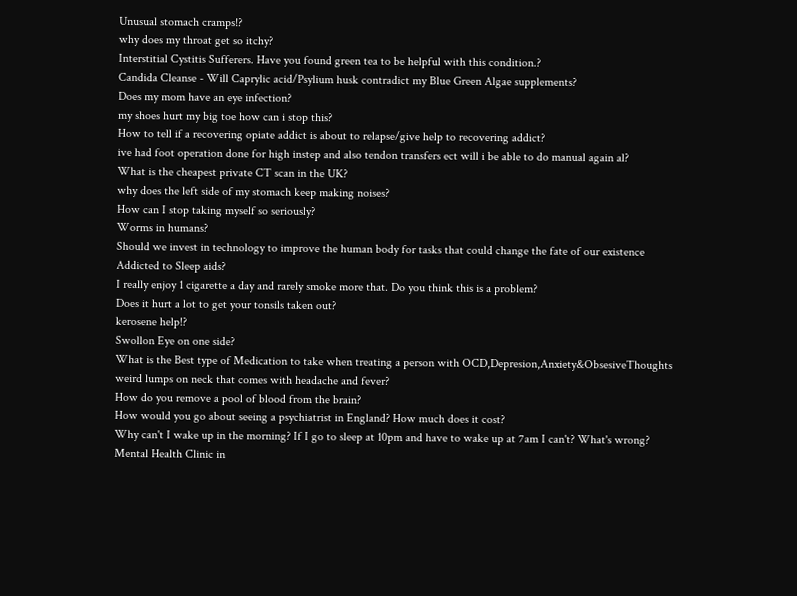Unusual stomach cramps!?
why does my throat get so itchy?
Interstitial Cystitis Sufferers. Have you found green tea to be helpful with this condition.?
Candida Cleanse - Will Caprylic acid/Psylium husk contradict my Blue Green Algae supplements?
Does my mom have an eye infection?
my shoes hurt my big toe how can i stop this?
How to tell if a recovering opiate addict is about to relapse/give help to recovering addict?
ive had foot operation done for high instep and also tendon transfers ect will i be able to do manual again al?
What is the cheapest private CT scan in the UK?
why does the left side of my stomach keep making noises?
How can I stop taking myself so seriously?
Worms in humans?
Should we invest in technology to improve the human body for tasks that could change the fate of our existence
Addicted to Sleep aids?
I really enjoy 1 cigarette a day and rarely smoke more that. Do you think this is a problem?
Does it hurt a lot to get your tonsils taken out?
kerosene help!?
Swollon Eye on one side?
What is the Best type of Medication to take when treating a person with OCD,Depresion,Anxiety&ObsesiveThoughts
weird lumps on neck that comes with headache and fever?
How do you remove a pool of blood from the brain?
How would you go about seeing a psychiatrist in England? How much does it cost?
Why can't I wake up in the morning? If I go to sleep at 10pm and have to wake up at 7am I can't? What's wrong?
Mental Health Clinic in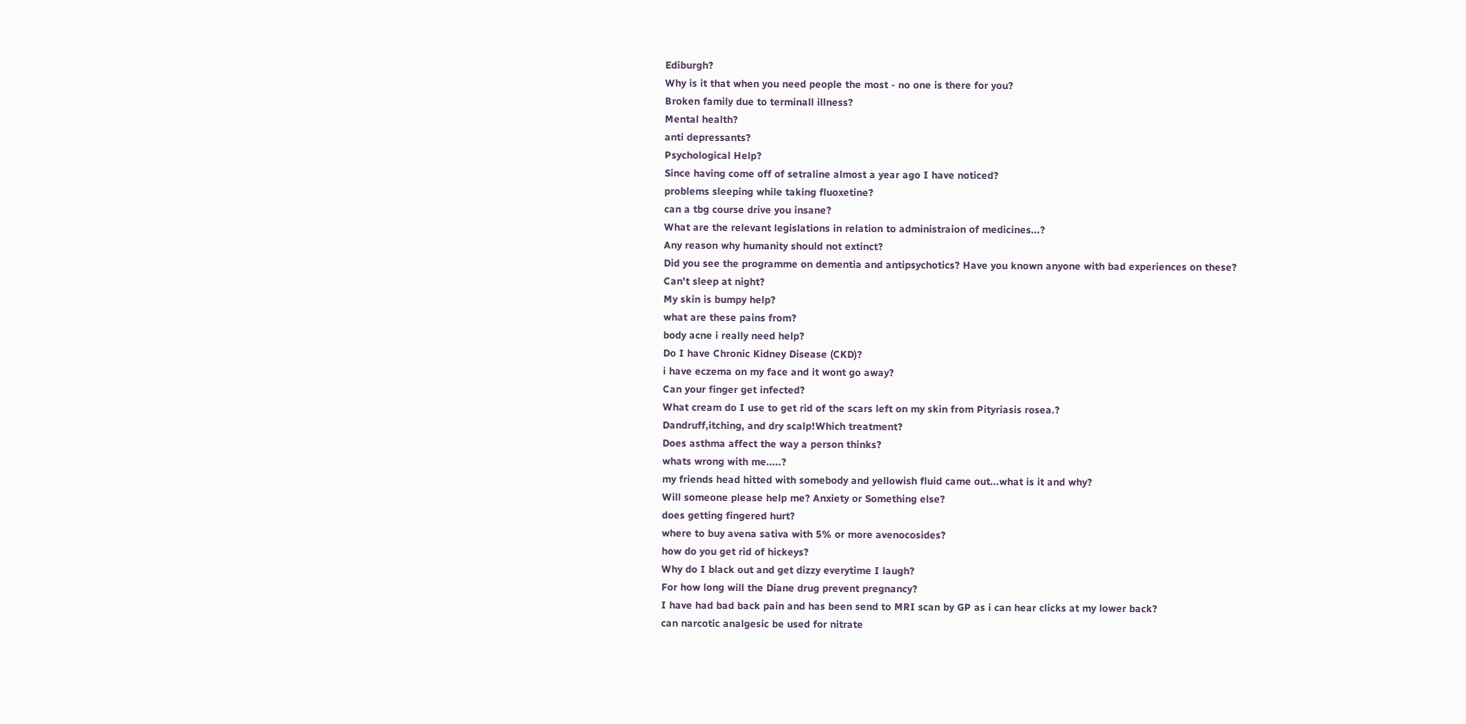Ediburgh?
Why is it that when you need people the most - no one is there for you?
Broken family due to terminall illness?
Mental health?
anti depressants?
Psychological Help?
Since having come off of setraline almost a year ago I have noticed?
problems sleeping while taking fluoxetine?
can a tbg course drive you insane?
What are the relevant legislations in relation to administraion of medicines...?
Any reason why humanity should not extinct?
Did you see the programme on dementia and antipsychotics? Have you known anyone with bad experiences on these?
Can't sleep at night?
My skin is bumpy help?
what are these pains from?
body acne i really need help?
Do I have Chronic Kidney Disease (CKD)?
i have eczema on my face and it wont go away?
Can your finger get infected?
What cream do I use to get rid of the scars left on my skin from Pityriasis rosea.?
Dandruff,itching, and dry scalp!Which treatment?
Does asthma affect the way a person thinks?
whats wrong with me.....?
my friends head hitted with somebody and yellowish fluid came out...what is it and why?
Will someone please help me? Anxiety or Something else?
does getting fingered hurt?
where to buy avena sativa with 5% or more avenocosides?
how do you get rid of hickeys?
Why do I black out and get dizzy everytime I laugh?
For how long will the Diane drug prevent pregnancy?
I have had bad back pain and has been send to MRI scan by GP as i can hear clicks at my lower back?
can narcotic analgesic be used for nitrate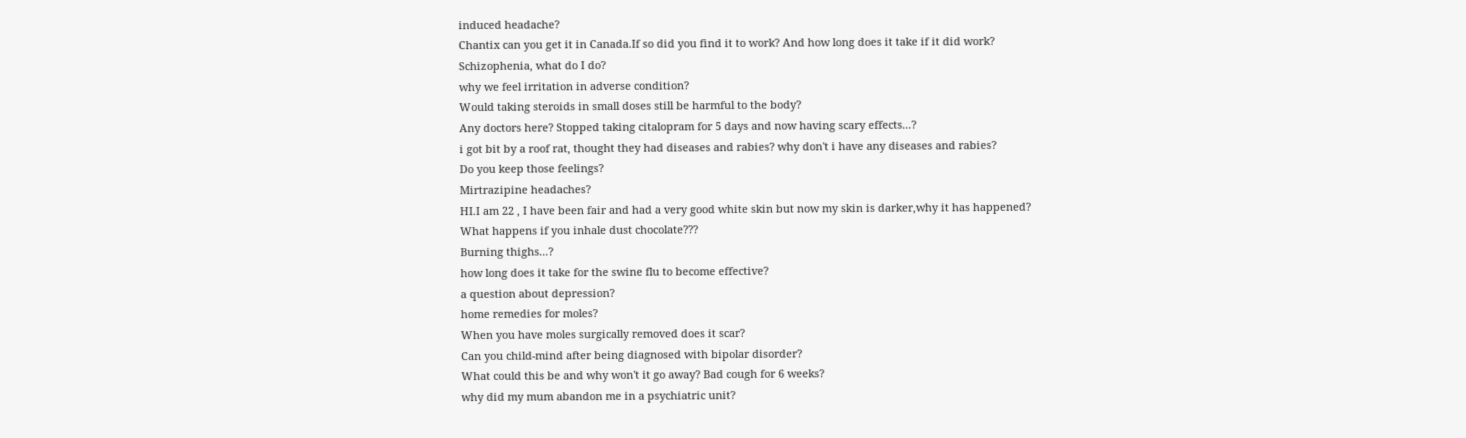induced headache?
Chantix can you get it in Canada.If so did you find it to work? And how long does it take if it did work?
Schizophenia, what do I do?
why we feel irritation in adverse condition?
Would taking steroids in small doses still be harmful to the body?
Any doctors here? Stopped taking citalopram for 5 days and now having scary effects...?
i got bit by a roof rat, thought they had diseases and rabies? why don't i have any diseases and rabies?
Do you keep those feelings?
Mirtrazipine headaches?
HI.I am 22 , I have been fair and had a very good white skin but now my skin is darker,why it has happened?
What happens if you inhale dust chocolate???
Burning thighs...?
how long does it take for the swine flu to become effective?
a question about depression?
home remedies for moles?
When you have moles surgically removed does it scar?
Can you child-mind after being diagnosed with bipolar disorder?
What could this be and why won't it go away? Bad cough for 6 weeks?
why did my mum abandon me in a psychiatric unit?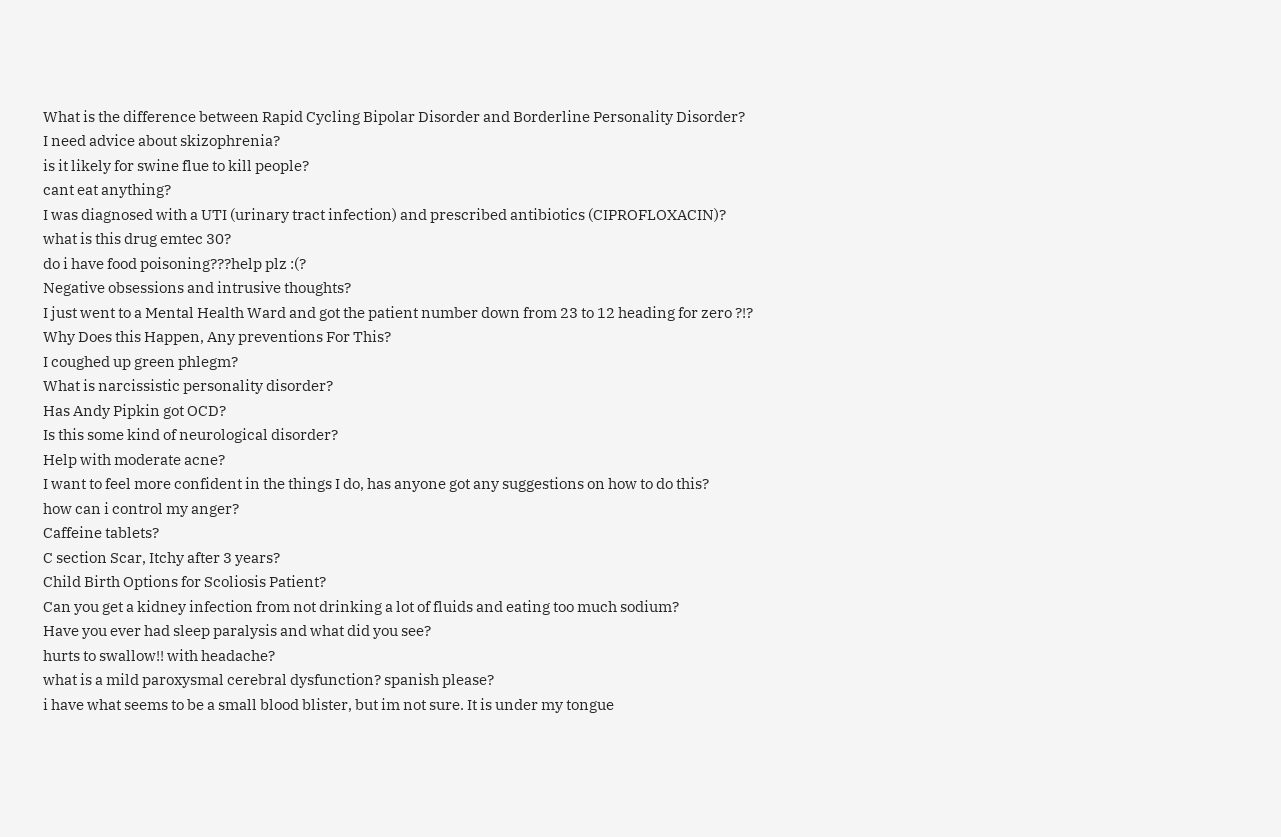What is the difference between Rapid Cycling Bipolar Disorder and Borderline Personality Disorder?
I need advice about skizophrenia?
is it likely for swine flue to kill people?
cant eat anything?
I was diagnosed with a UTI (urinary tract infection) and prescribed antibiotics (CIPROFLOXACIN)?
what is this drug emtec 30?
do i have food poisoning???help plz :(?
Negative obsessions and intrusive thoughts?
I just went to a Mental Health Ward and got the patient number down from 23 to 12 heading for zero ?!?
Why Does this Happen, Any preventions For This?
I coughed up green phlegm?
What is narcissistic personality disorder?
Has Andy Pipkin got OCD?
Is this some kind of neurological disorder?
Help with moderate acne?
I want to feel more confident in the things I do, has anyone got any suggestions on how to do this?
how can i control my anger?
Caffeine tablets?
C section Scar, Itchy after 3 years?
Child Birth Options for Scoliosis Patient?
Can you get a kidney infection from not drinking a lot of fluids and eating too much sodium?
Have you ever had sleep paralysis and what did you see?
hurts to swallow!! with headache?
what is a mild paroxysmal cerebral dysfunction? spanish please?
i have what seems to be a small blood blister, but im not sure. It is under my tongue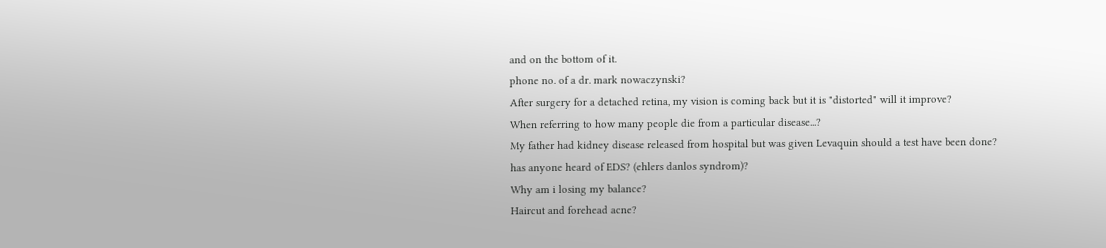and on the bottom of it.
phone no. of a dr. mark nowaczynski?
After surgery for a detached retina, my vision is coming back but it is "distorted" will it improve?
When referring to how many people die from a particular disease...?
My father had kidney disease released from hospital but was given Levaquin should a test have been done?
has anyone heard of EDS? (ehlers danlos syndrom)?
Why am i losing my balance?
Haircut and forehead acne?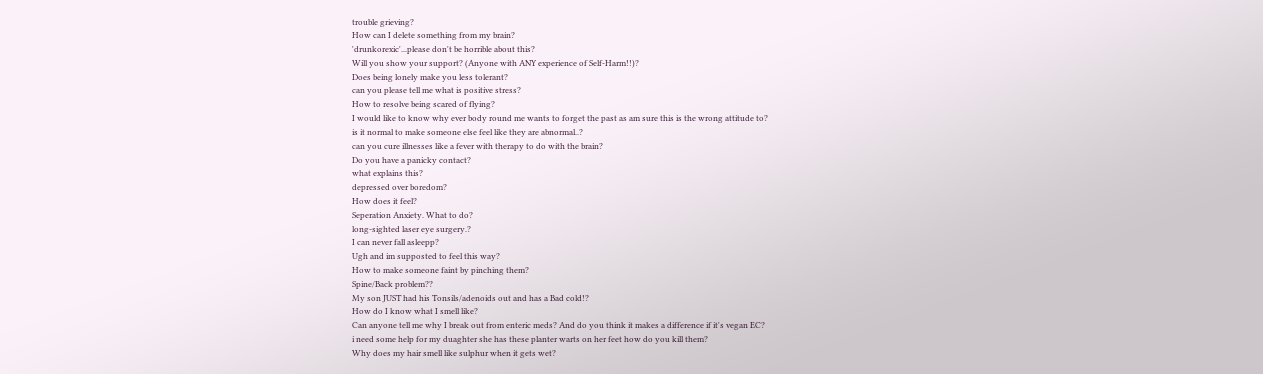trouble grieving?
How can I delete something from my brain?
'drunkorexic'...please don't be horrible about this?
Will you show your support? (Anyone with ANY experience of Self-Harm!!)?
Does being lonely make you less tolerant?
can you please tell me what is positive stress?
How to resolve being scared of flying?
I would like to know why ever body round me wants to forget the past as am sure this is the wrong attitude to?
is it normal to make someone else feel like they are abnormal..?
can you cure illnesses like a fever with therapy to do with the brain?
Do you have a panicky contact?
what explains this?
depressed over boredom?
How does it feel?
Seperation Anxiety. What to do?
long-sighted laser eye surgery.?
I can never fall asleepp?
Ugh and im supposted to feel this way?
How to make someone faint by pinching them?
Spine/Back problem??
My son JUST had his Tonsils/adenoids out and has a Bad cold!?
How do I know what I smell like?
Can anyone tell me why I break out from enteric meds? And do you think it makes a difference if it's vegan EC?
i need some help for my duaghter she has these planter warts on her feet how do you kill them?
Why does my hair smell like sulphur when it gets wet?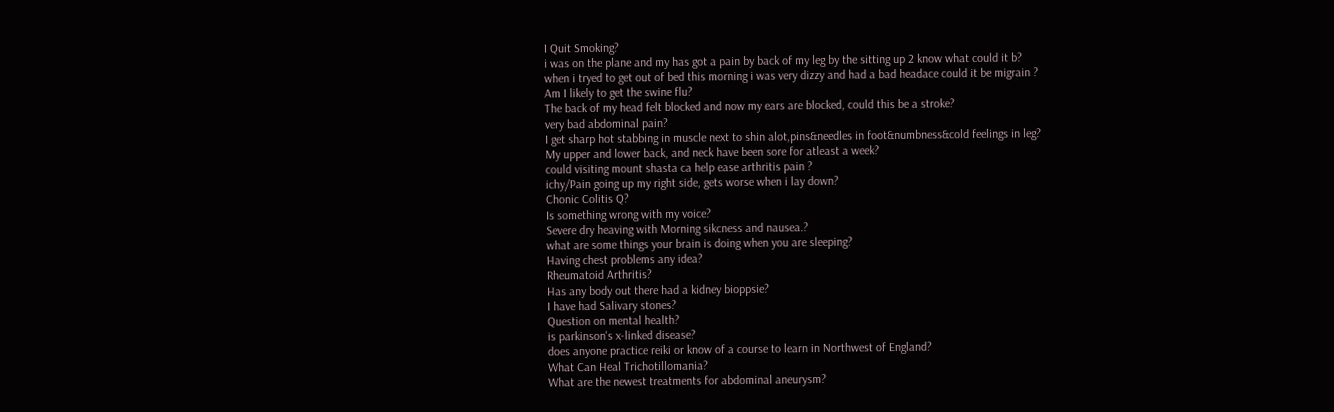I Quit Smoking?
i was on the plane and my has got a pain by back of my leg by the sitting up 2 know what could it b?
when i tryed to get out of bed this morning i was very dizzy and had a bad headace could it be migrain ?
Am I likely to get the swine flu?
The back of my head felt blocked and now my ears are blocked, could this be a stroke?
very bad abdominal pain?
I get sharp hot stabbing in muscle next to shin alot,pins&needles in foot&numbness&cold feelings in leg?
My upper and lower back, and neck have been sore for atleast a week?
could visiting mount shasta ca help ease arthritis pain ?
ichy/Pain going up my right side, gets worse when i lay down?
Chonic Colitis Q?
Is something wrong with my voice?
Severe dry heaving with Morning sikcness and nausea.?
what are some things your brain is doing when you are sleeping?
Having chest problems any idea?
Rheumatoid Arthritis?
Has any body out there had a kidney bioppsie?
I have had Salivary stones?
Question on mental health?
is parkinson's x-linked disease?
does anyone practice reiki or know of a course to learn in Northwest of England?
What Can Heal Trichotillomania?
What are the newest treatments for abdominal aneurysm?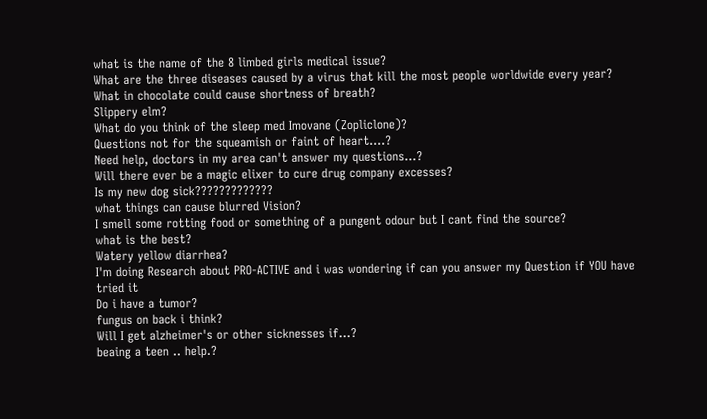what is the name of the 8 limbed girls medical issue?
What are the three diseases caused by a virus that kill the most people worldwide every year?
What in chocolate could cause shortness of breath?
Slippery elm?
What do you think of the sleep med Imovane (Zopliclone)?
Questions not for the squeamish or faint of heart....?
Need help, doctors in my area can't answer my questions...?
Will there ever be a magic elixer to cure drug company excesses?
Is my new dog sick?????????????
what things can cause blurred Vision?
I smell some rotting food or something of a pungent odour but I cant find the source?
what is the best?
Watery yellow diarrhea?
I'm doing Research about PRO-ACTIVE and i was wondering if can you answer my Question if YOU have tried it
Do i have a tumor?
fungus on back i think?
Will I get alzheimer's or other sicknesses if...?
beaing a teen .. help.?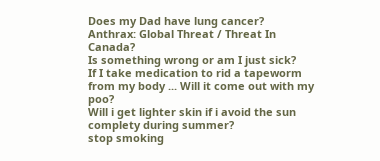Does my Dad have lung cancer?
Anthrax: Global Threat / Threat In Canada?
Is something wrong or am I just sick?
If I take medication to rid a tapeworm from my body ... Will it come out with my poo?
Will i get lighter skin if i avoid the sun complety during summer?
stop smoking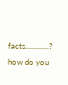facts............?
how do you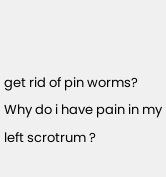get rid of pin worms?
Why do i have pain in my left scrotrum ?